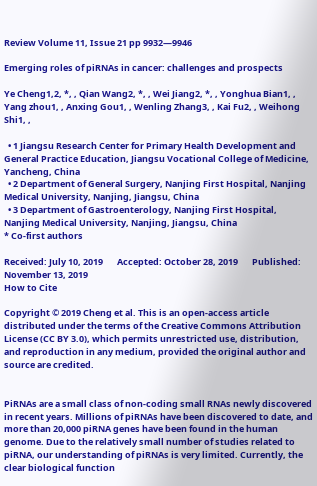Review Volume 11, Issue 21 pp 9932—9946

Emerging roles of piRNAs in cancer: challenges and prospects

Ye Cheng1,2, *, , Qian Wang2, *, , Wei Jiang2, *, , Yonghua Bian1, , Yang zhou1, , Anxing Gou1, , Wenling Zhang3, , Kai Fu2, , Weihong Shi1, ,

  • 1 Jiangsu Research Center for Primary Health Development and General Practice Education, Jiangsu Vocational College of Medicine, Yancheng, China
  • 2 Department of General Surgery, Nanjing First Hospital, Nanjing Medical University, Nanjing, Jiangsu, China
  • 3 Department of Gastroenterology, Nanjing First Hospital, Nanjing Medical University, Nanjing, Jiangsu, China
* Co-first authors

Received: July 10, 2019       Accepted: October 28, 2019       Published: November 13, 2019
How to Cite

Copyright © 2019 Cheng et al. This is an open-access article distributed under the terms of the Creative Commons Attribution License (CC BY 3.0), which permits unrestricted use, distribution, and reproduction in any medium, provided the original author and source are credited.


PiRNAs are a small class of non-coding small RNAs newly discovered in recent years. Millions of piRNAs have been discovered to date, and more than 20,000 piRNA genes have been found in the human genome. Due to the relatively small number of studies related to piRNA, our understanding of piRNAs is very limited. Currently, the clear biological function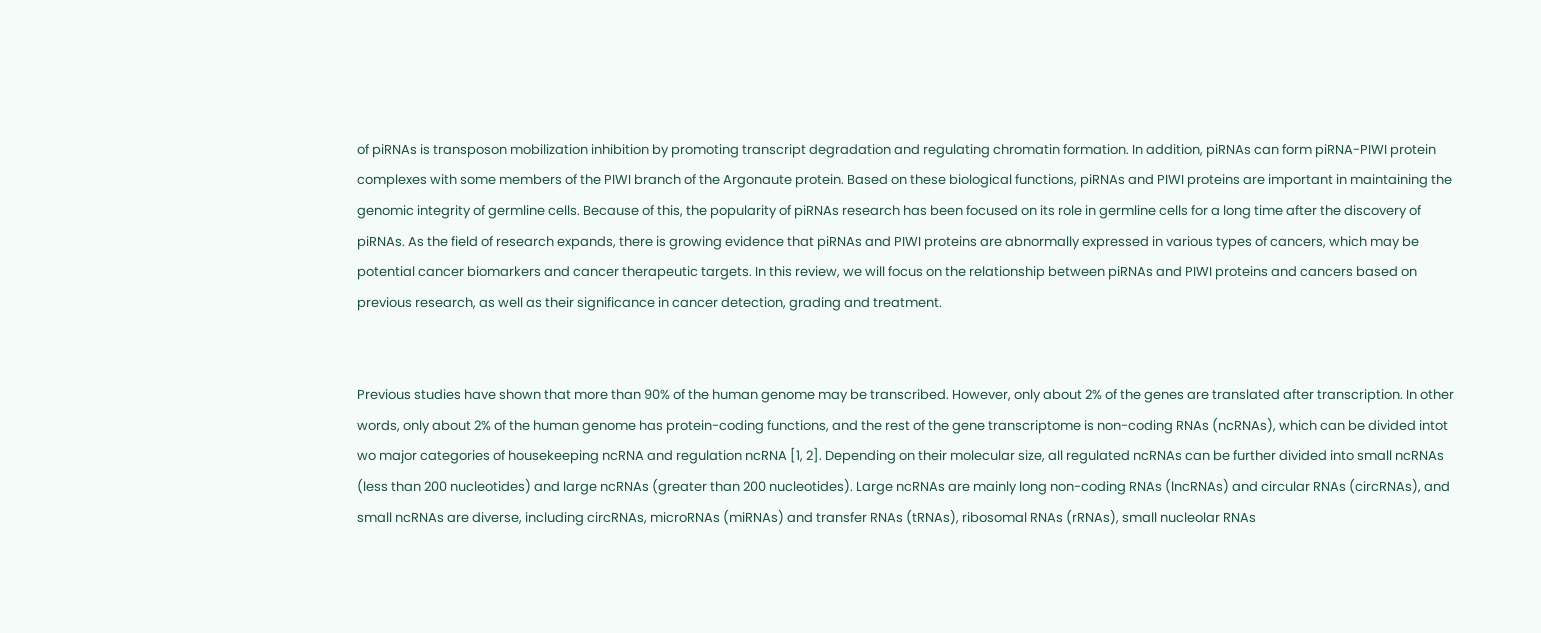of piRNAs is transposon mobilization inhibition by promoting transcript degradation and regulating chromatin formation. In addition, piRNAs can form piRNA-PIWI protein complexes with some members of the PIWI branch of the Argonaute protein. Based on these biological functions, piRNAs and PIWI proteins are important in maintaining the genomic integrity of germline cells. Because of this, the popularity of piRNAs research has been focused on its role in germline cells for a long time after the discovery of piRNAs. As the field of research expands, there is growing evidence that piRNAs and PIWI proteins are abnormally expressed in various types of cancers, which may be potential cancer biomarkers and cancer therapeutic targets. In this review, we will focus on the relationship between piRNAs and PIWI proteins and cancers based on previous research, as well as their significance in cancer detection, grading and treatment.


Previous studies have shown that more than 90% of the human genome may be transcribed. However, only about 2% of the genes are translated after transcription. In other words, only about 2% of the human genome has protein-coding functions, and the rest of the gene transcriptome is non-coding RNAs (ncRNAs), which can be divided intot wo major categories of housekeeping ncRNA and regulation ncRNA [1, 2]. Depending on their molecular size, all regulated ncRNAs can be further divided into small ncRNAs (less than 200 nucleotides) and large ncRNAs (greater than 200 nucleotides). Large ncRNAs are mainly long non-coding RNAs (lncRNAs) and circular RNAs (circRNAs), and small ncRNAs are diverse, including circRNAs, microRNAs (miRNAs) and transfer RNAs (tRNAs), ribosomal RNAs (rRNAs), small nucleolar RNAs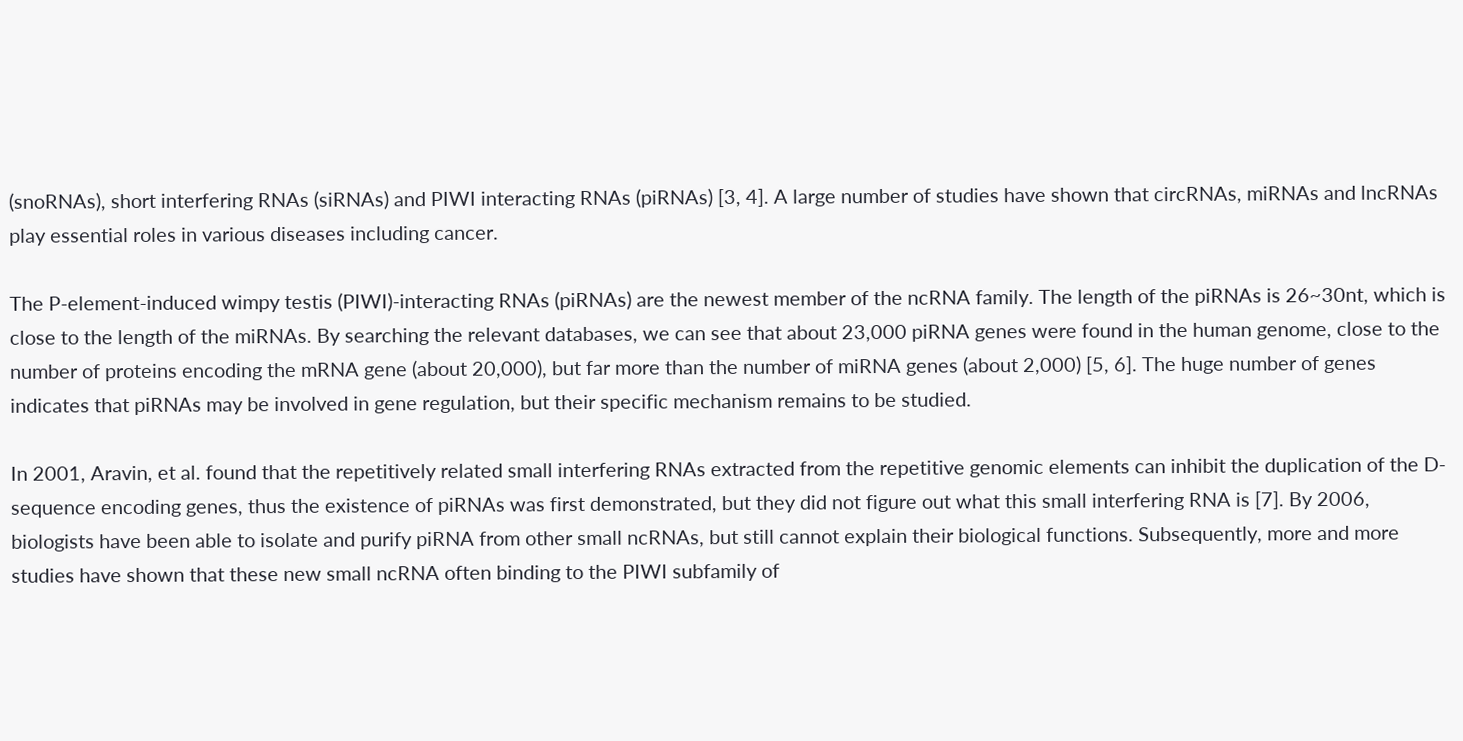(snoRNAs), short interfering RNAs (siRNAs) and PIWI interacting RNAs (piRNAs) [3, 4]. A large number of studies have shown that circRNAs, miRNAs and lncRNAs play essential roles in various diseases including cancer.

The P-element-induced wimpy testis (PIWI)-interacting RNAs (piRNAs) are the newest member of the ncRNA family. The length of the piRNAs is 26~30nt, which is close to the length of the miRNAs. By searching the relevant databases, we can see that about 23,000 piRNA genes were found in the human genome, close to the number of proteins encoding the mRNA gene (about 20,000), but far more than the number of miRNA genes (about 2,000) [5, 6]. The huge number of genes indicates that piRNAs may be involved in gene regulation, but their specific mechanism remains to be studied.

In 2001, Aravin, et al. found that the repetitively related small interfering RNAs extracted from the repetitive genomic elements can inhibit the duplication of the D-sequence encoding genes, thus the existence of piRNAs was first demonstrated, but they did not figure out what this small interfering RNA is [7]. By 2006, biologists have been able to isolate and purify piRNA from other small ncRNAs, but still cannot explain their biological functions. Subsequently, more and more studies have shown that these new small ncRNA often binding to the PIWI subfamily of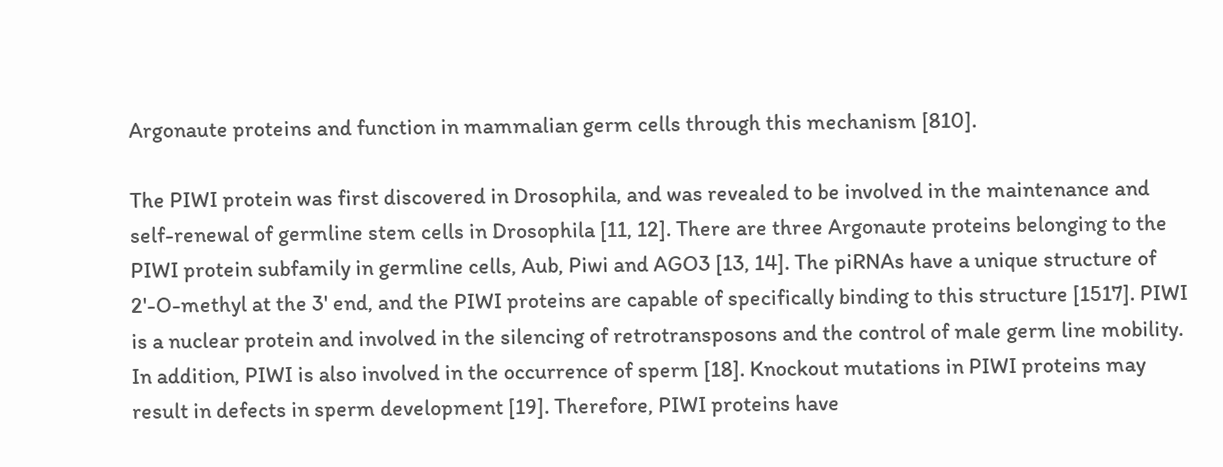Argonaute proteins and function in mammalian germ cells through this mechanism [810].

The PIWI protein was first discovered in Drosophila, and was revealed to be involved in the maintenance and self-renewal of germline stem cells in Drosophila [11, 12]. There are three Argonaute proteins belonging to the PIWI protein subfamily in germline cells, Aub, Piwi and AGO3 [13, 14]. The piRNAs have a unique structure of 2'-O-methyl at the 3' end, and the PIWI proteins are capable of specifically binding to this structure [1517]. PIWI is a nuclear protein and involved in the silencing of retrotransposons and the control of male germ line mobility. In addition, PIWI is also involved in the occurrence of sperm [18]. Knockout mutations in PIWI proteins may result in defects in sperm development [19]. Therefore, PIWI proteins have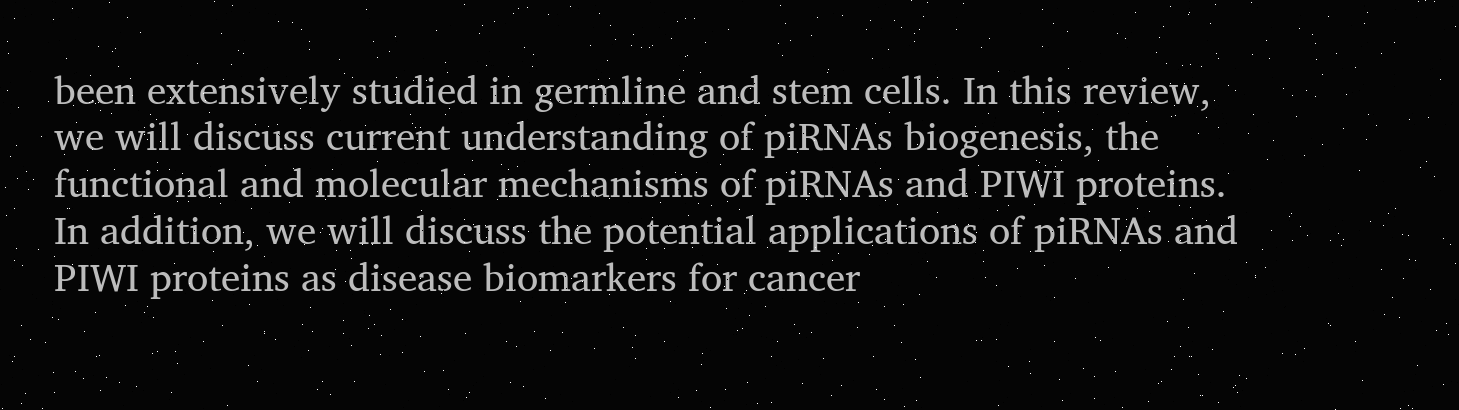been extensively studied in germline and stem cells. In this review, we will discuss current understanding of piRNAs biogenesis, the functional and molecular mechanisms of piRNAs and PIWI proteins. In addition, we will discuss the potential applications of piRNAs and PIWI proteins as disease biomarkers for cancer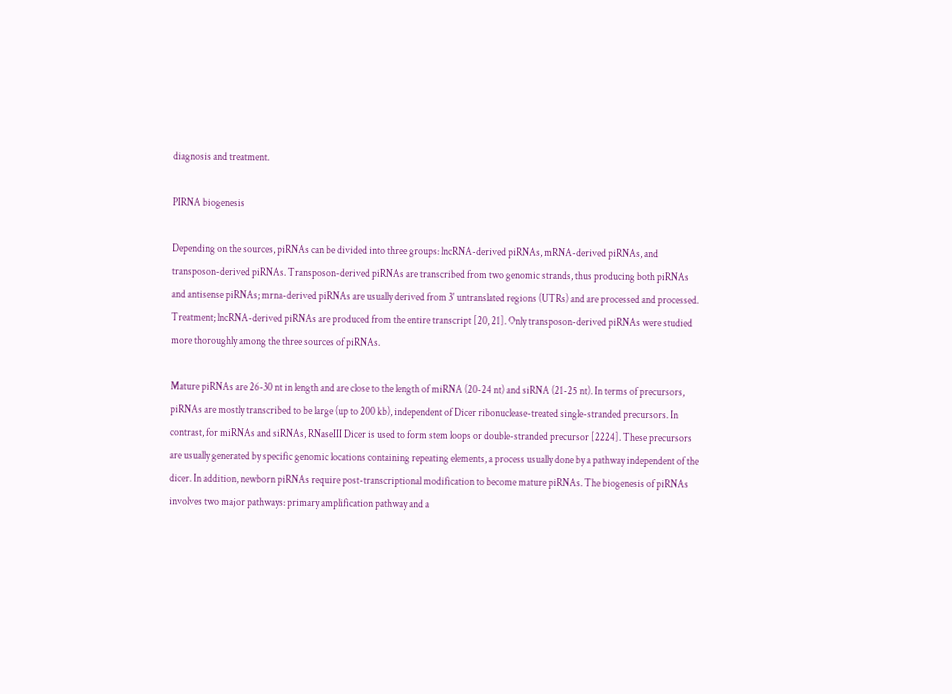diagnosis and treatment.

PIRNA biogenesis

Depending on the sources, piRNAs can be divided into three groups: lncRNA-derived piRNAs, mRNA-derived piRNAs, and transposon-derived piRNAs. Transposon-derived piRNAs are transcribed from two genomic strands, thus producing both piRNAs and antisense piRNAs; mrna-derived piRNAs are usually derived from 3' untranslated regions (UTRs) and are processed and processed. Treatment; lncRNA-derived piRNAs are produced from the entire transcript [20, 21]. Only transposon-derived piRNAs were studied more thoroughly among the three sources of piRNAs.

Mature piRNAs are 26-30 nt in length and are close to the length of miRNA (20-24 nt) and siRNA (21-25 nt). In terms of precursors, piRNAs are mostly transcribed to be large (up to 200 kb), independent of Dicer ribonuclease-treated single-stranded precursors. In contrast, for miRNAs and siRNAs, RNaseIII Dicer is used to form stem loops or double-stranded precursor [2224]. These precursors are usually generated by specific genomic locations containing repeating elements, a process usually done by a pathway independent of the dicer. In addition, newborn piRNAs require post-transcriptional modification to become mature piRNAs. The biogenesis of piRNAs involves two major pathways: primary amplification pathway and a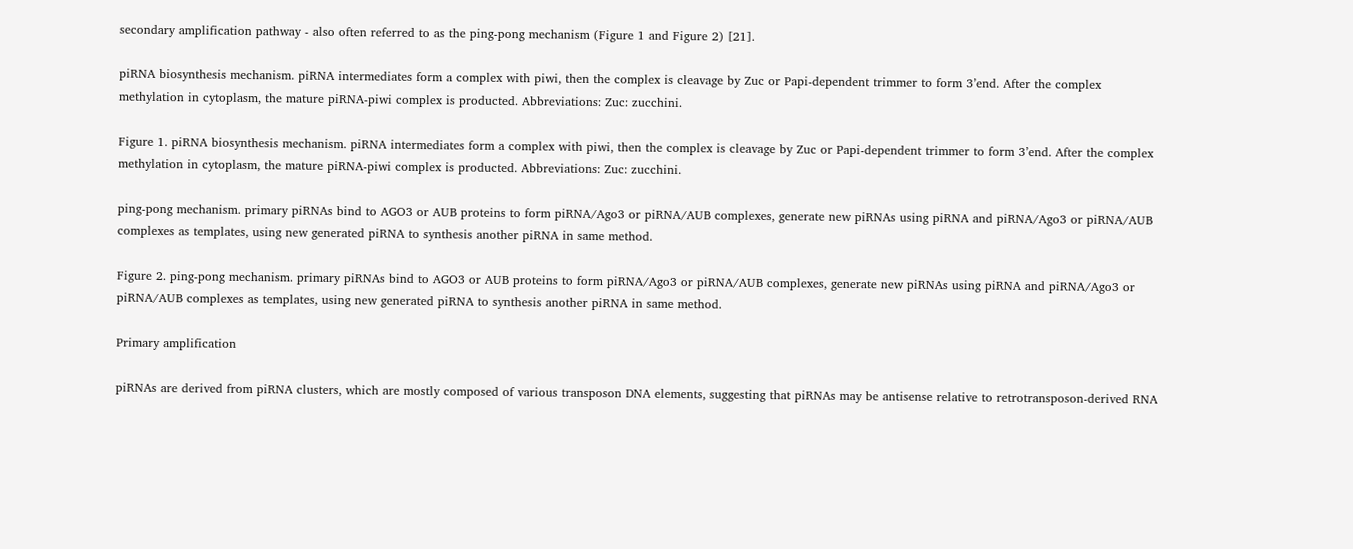secondary amplification pathway - also often referred to as the ping-pong mechanism (Figure 1 and Figure 2) [21].

piRNA biosynthesis mechanism. piRNA intermediates form a complex with piwi, then the complex is cleavage by Zuc or Papi-dependent trimmer to form 3’end. After the complex methylation in cytoplasm, the mature piRNA-piwi complex is producted. Abbreviations: Zuc: zucchini.

Figure 1. piRNA biosynthesis mechanism. piRNA intermediates form a complex with piwi, then the complex is cleavage by Zuc or Papi-dependent trimmer to form 3’end. After the complex methylation in cytoplasm, the mature piRNA-piwi complex is producted. Abbreviations: Zuc: zucchini.

ping-pong mechanism. primary piRNAs bind to AGO3 or AUB proteins to form piRNA/Ago3 or piRNA/AUB complexes, generate new piRNAs using piRNA and piRNA/Ago3 or piRNA/AUB complexes as templates, using new generated piRNA to synthesis another piRNA in same method.

Figure 2. ping-pong mechanism. primary piRNAs bind to AGO3 or AUB proteins to form piRNA/Ago3 or piRNA/AUB complexes, generate new piRNAs using piRNA and piRNA/Ago3 or piRNA/AUB complexes as templates, using new generated piRNA to synthesis another piRNA in same method.

Primary amplification

piRNAs are derived from piRNA clusters, which are mostly composed of various transposon DNA elements, suggesting that piRNAs may be antisense relative to retrotransposon-derived RNA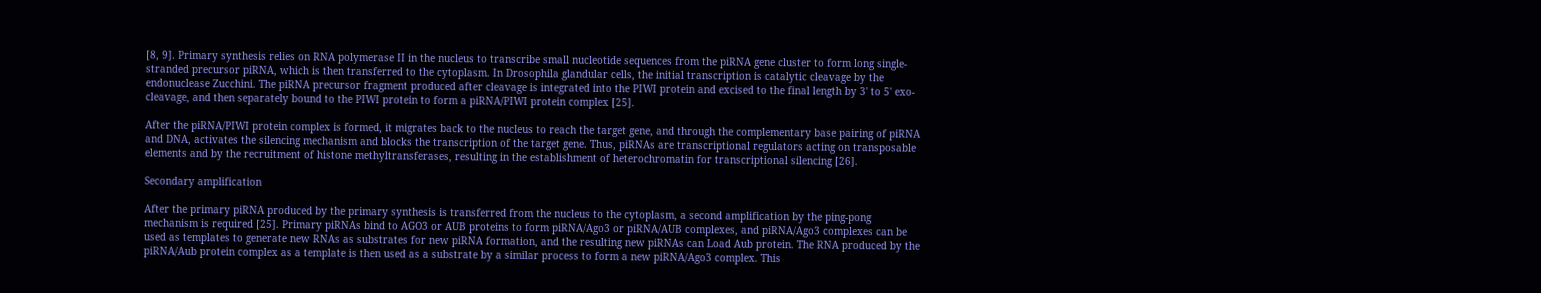[8, 9]. Primary synthesis relies on RNA polymerase II in the nucleus to transcribe small nucleotide sequences from the piRNA gene cluster to form long single-stranded precursor piRNA, which is then transferred to the cytoplasm. In Drosophila glandular cells, the initial transcription is catalytic cleavage by the endonuclease Zucchini. The piRNA precursor fragment produced after cleavage is integrated into the PIWI protein and excised to the final length by 3' to 5' exo-cleavage, and then separately bound to the PIWI protein to form a piRNA/PIWI protein complex [25].

After the piRNA/PIWI protein complex is formed, it migrates back to the nucleus to reach the target gene, and through the complementary base pairing of piRNA and DNA, activates the silencing mechanism and blocks the transcription of the target gene. Thus, piRNAs are transcriptional regulators acting on transposable elements and by the recruitment of histone methyltransferases, resulting in the establishment of heterochromatin for transcriptional silencing [26].

Secondary amplification

After the primary piRNA produced by the primary synthesis is transferred from the nucleus to the cytoplasm, a second amplification by the ping-pong mechanism is required [25]. Primary piRNAs bind to AGO3 or AUB proteins to form piRNA/Ago3 or piRNA/AUB complexes, and piRNA/Ago3 complexes can be used as templates to generate new RNAs as substrates for new piRNA formation, and the resulting new piRNAs can Load Aub protein. The RNA produced by the piRNA/Aub protein complex as a template is then used as a substrate by a similar process to form a new piRNA/Ago3 complex. This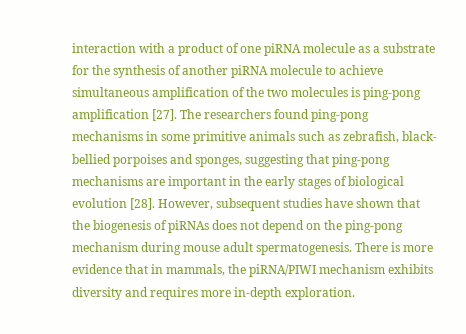interaction with a product of one piRNA molecule as a substrate for the synthesis of another piRNA molecule to achieve simultaneous amplification of the two molecules is ping-pong amplification [27]. The researchers found ping-pong mechanisms in some primitive animals such as zebrafish, black-bellied porpoises and sponges, suggesting that ping-pong mechanisms are important in the early stages of biological evolution [28]. However, subsequent studies have shown that the biogenesis of piRNAs does not depend on the ping-pong mechanism during mouse adult spermatogenesis. There is more evidence that in mammals, the piRNA/PIWI mechanism exhibits diversity and requires more in-depth exploration.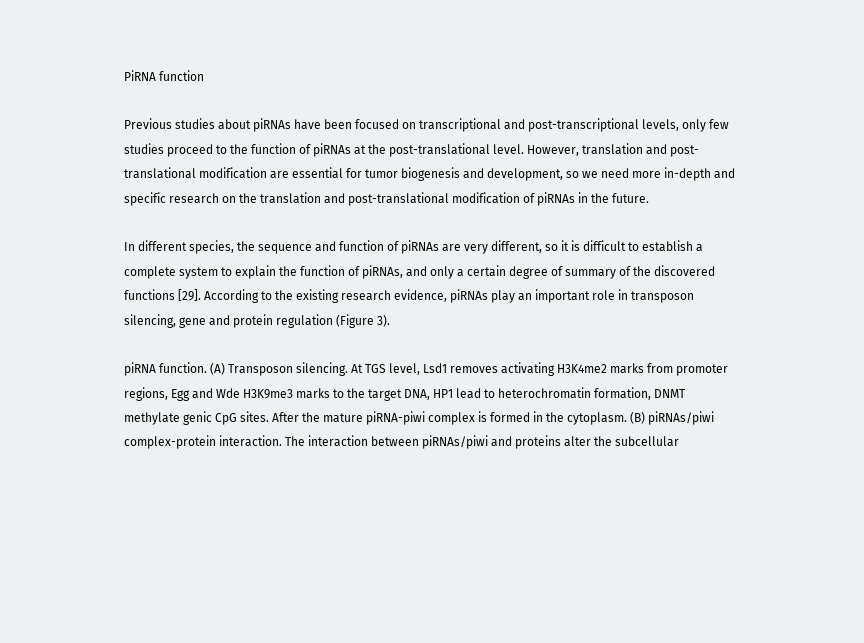PiRNA function

Previous studies about piRNAs have been focused on transcriptional and post-transcriptional levels, only few studies proceed to the function of piRNAs at the post-translational level. However, translation and post-translational modification are essential for tumor biogenesis and development, so we need more in-depth and specific research on the translation and post-translational modification of piRNAs in the future.

In different species, the sequence and function of piRNAs are very different, so it is difficult to establish a complete system to explain the function of piRNAs, and only a certain degree of summary of the discovered functions [29]. According to the existing research evidence, piRNAs play an important role in transposon silencing, gene and protein regulation (Figure 3).

piRNA function. (A) Transposon silencing. At TGS level, Lsd1 removes activating H3K4me2 marks from promoter regions, Egg and Wde H3K9me3 marks to the target DNA, HP1 lead to heterochromatin formation, DNMT methylate genic CpG sites. After the mature piRNA-piwi complex is formed in the cytoplasm. (B) piRNAs/piwi complex-protein interaction. The interaction between piRNAs/piwi and proteins alter the subcellular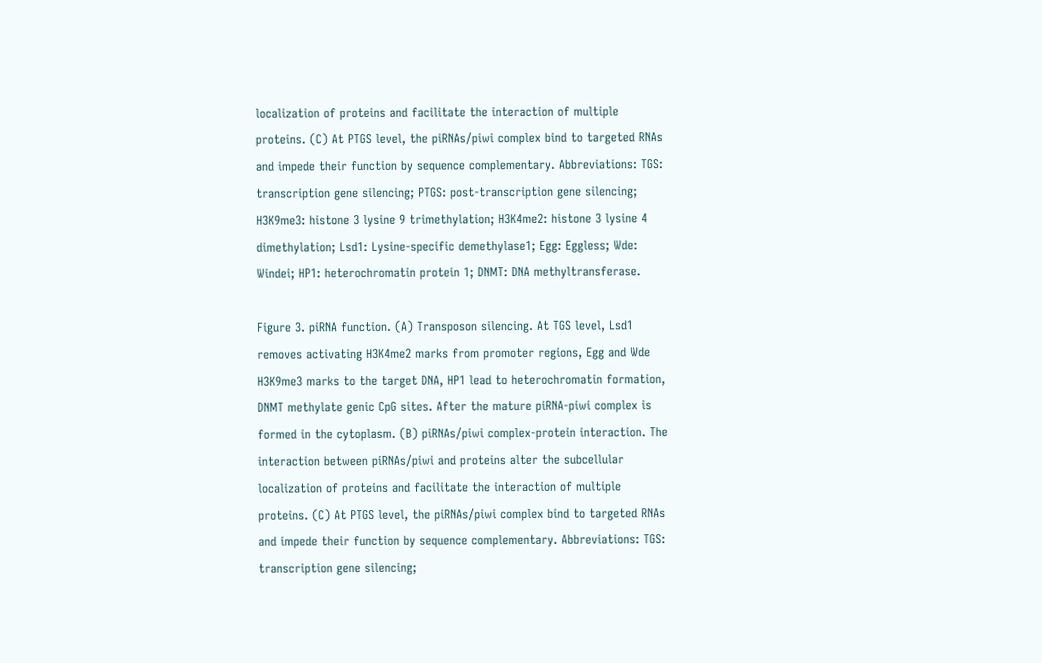localization of proteins and facilitate the interaction of multiple proteins. (C) At PTGS level, the piRNAs/piwi complex bind to targeted RNAs and impede their function by sequence complementary. Abbreviations: TGS: transcription gene silencing; PTGS: post-transcription gene silencing; H3K9me3: histone 3 lysine 9 trimethylation; H3K4me2: histone 3 lysine 4 dimethylation; Lsd1: Lysine-specific demethylase1; Egg: Eggless; Wde: Windei; HP1: heterochromatin protein 1; DNMT: DNA methyltransferase.

Figure 3. piRNA function. (A) Transposon silencing. At TGS level, Lsd1 removes activating H3K4me2 marks from promoter regions, Egg and Wde H3K9me3 marks to the target DNA, HP1 lead to heterochromatin formation, DNMT methylate genic CpG sites. After the mature piRNA-piwi complex is formed in the cytoplasm. (B) piRNAs/piwi complex-protein interaction. The interaction between piRNAs/piwi and proteins alter the subcellular localization of proteins and facilitate the interaction of multiple proteins. (C) At PTGS level, the piRNAs/piwi complex bind to targeted RNAs and impede their function by sequence complementary. Abbreviations: TGS: transcription gene silencing;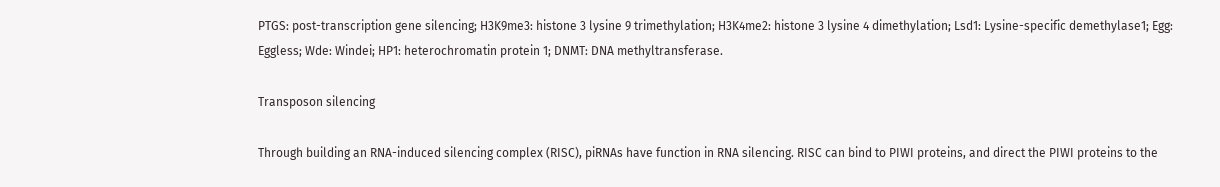PTGS: post-transcription gene silencing; H3K9me3: histone 3 lysine 9 trimethylation; H3K4me2: histone 3 lysine 4 dimethylation; Lsd1: Lysine-specific demethylase1; Egg: Eggless; Wde: Windei; HP1: heterochromatin protein 1; DNMT: DNA methyltransferase.

Transposon silencing

Through building an RNA-induced silencing complex (RISC), piRNAs have function in RNA silencing. RISC can bind to PIWI proteins, and direct the PIWI proteins to the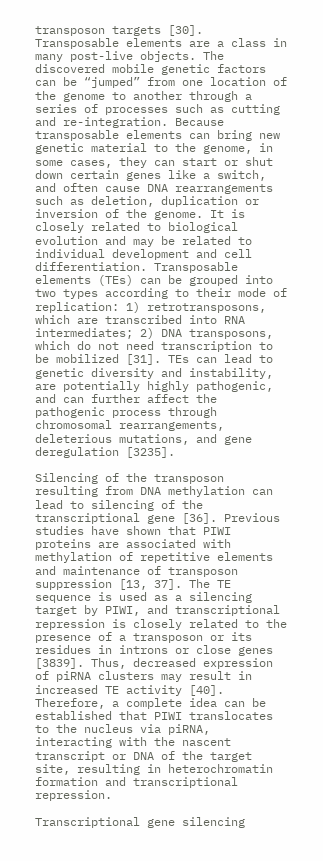transposon targets [30]. Transposable elements are a class in many post-live objects. The discovered mobile genetic factors can be “jumped” from one location of the genome to another through a series of processes such as cutting and re-integration. Because transposable elements can bring new genetic material to the genome, in some cases, they can start or shut down certain genes like a switch, and often cause DNA rearrangements such as deletion, duplication or inversion of the genome. It is closely related to biological evolution and may be related to individual development and cell differentiation. Transposable elements (TEs) can be grouped into two types according to their mode of replication: 1) retrotransposons, which are transcribed into RNA intermediates; 2) DNA transposons, which do not need transcription to be mobilized [31]. TEs can lead to genetic diversity and instability, are potentially highly pathogenic, and can further affect the pathogenic process through chromosomal rearrangements, deleterious mutations, and gene deregulation [3235].

Silencing of the transposon resulting from DNA methylation can lead to silencing of the transcriptional gene [36]. Previous studies have shown that PIWI proteins are associated with methylation of repetitive elements and maintenance of transposon suppression [13, 37]. The TE sequence is used as a silencing target by PIWI, and transcriptional repression is closely related to the presence of a transposon or its residues in introns or close genes [3839]. Thus, decreased expression of piRNA clusters may result in increased TE activity [40]. Therefore, a complete idea can be established that PIWI translocates to the nucleus via piRNA, interacting with the nascent transcript or DNA of the target site, resulting in heterochromatin formation and transcriptional repression.

Transcriptional gene silencing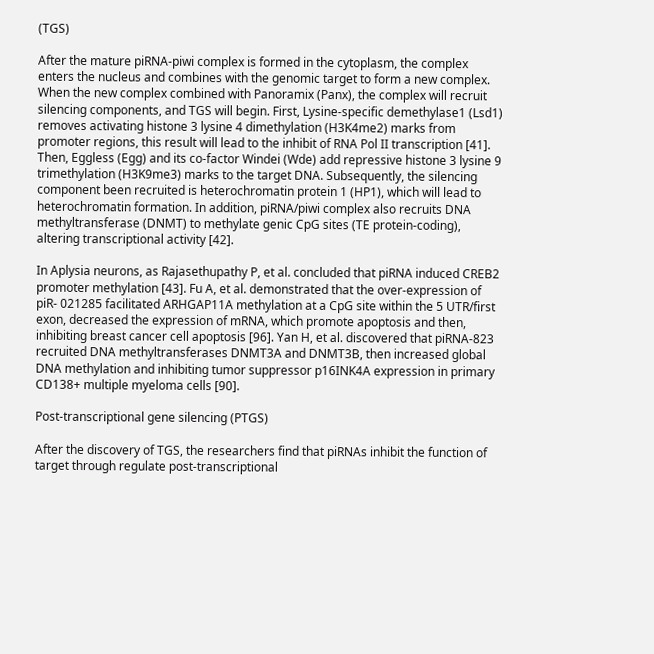(TGS)

After the mature piRNA-piwi complex is formed in the cytoplasm, the complex enters the nucleus and combines with the genomic target to form a new complex. When the new complex combined with Panoramix (Panx), the complex will recruit silencing components, and TGS will begin. First, Lysine-specific demethylase1 (Lsd1) removes activating histone 3 lysine 4 dimethylation (H3K4me2) marks from promoter regions, this result will lead to the inhibit of RNA Pol II transcription [41]. Then, Eggless (Egg) and its co-factor Windei (Wde) add repressive histone 3 lysine 9 trimethylation (H3K9me3) marks to the target DNA. Subsequently, the silencing component been recruited is heterochromatin protein 1 (HP1), which will lead to heterochromatin formation. In addition, piRNA/piwi complex also recruits DNA methyltransferase (DNMT) to methylate genic CpG sites (TE protein-coding), altering transcriptional activity [42].

In Aplysia neurons, as Rajasethupathy P, et al. concluded that piRNA induced CREB2 promoter methylation [43]. Fu A, et al. demonstrated that the over-expression of piR- 021285 facilitated ARHGAP11A methylation at a CpG site within the 5 UTR/first exon, decreased the expression of mRNA, which promote apoptosis and then, inhibiting breast cancer cell apoptosis [96]. Yan H, et al. discovered that piRNA-823 recruited DNA methyltransferases DNMT3A and DNMT3B, then increased global DNA methylation and inhibiting tumor suppressor p16INK4A expression in primary CD138+ multiple myeloma cells [90].

Post-transcriptional gene silencing (PTGS)

After the discovery of TGS, the researchers find that piRNAs inhibit the function of target through regulate post-transcriptional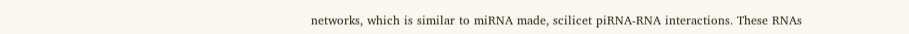networks, which is similar to miRNA made, scilicet piRNA-RNA interactions. These RNAs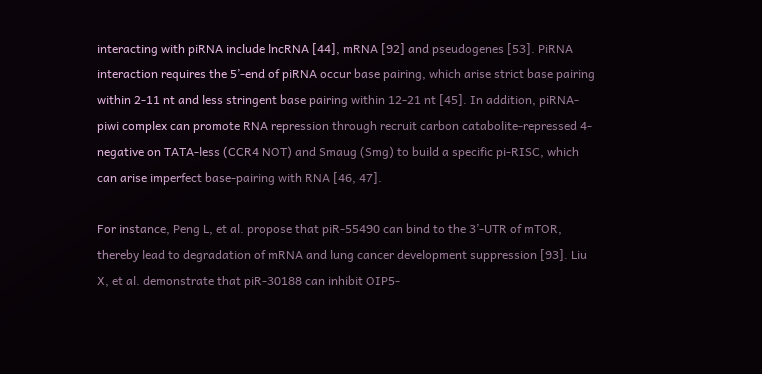interacting with piRNA include lncRNA [44], mRNA [92] and pseudogenes [53]. PiRNA interaction requires the 5’-end of piRNA occur base pairing, which arise strict base pairing within 2-11 nt and less stringent base pairing within 12-21 nt [45]. In addition, piRNA-piwi complex can promote RNA repression through recruit carbon catabolite-repressed 4- negative on TATA-less (CCR4 NOT) and Smaug (Smg) to build a specific pi-RISC, which can arise imperfect base-pairing with RNA [46, 47].

For instance, Peng L, et al. propose that piR-55490 can bind to the 3’-UTR of mTOR, thereby lead to degradation of mRNA and lung cancer development suppression [93]. Liu X, et al. demonstrate that piR-30188 can inhibit OIP5-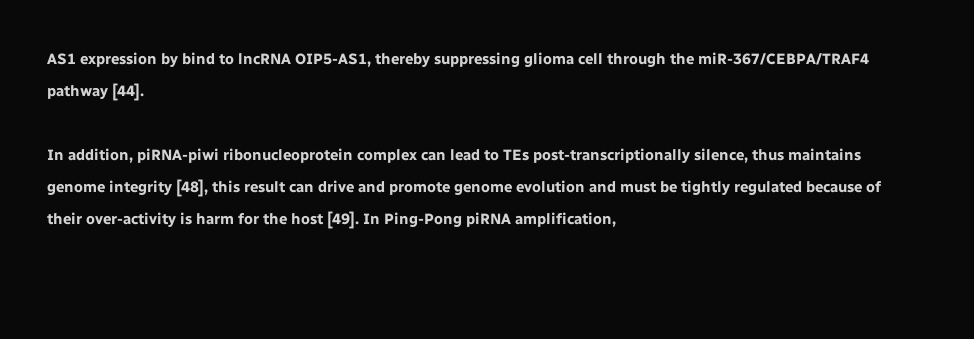AS1 expression by bind to lncRNA OIP5-AS1, thereby suppressing glioma cell through the miR-367/CEBPA/TRAF4 pathway [44].

In addition, piRNA-piwi ribonucleoprotein complex can lead to TEs post-transcriptionally silence, thus maintains genome integrity [48], this result can drive and promote genome evolution and must be tightly regulated because of their over-activity is harm for the host [49]. In Ping-Pong piRNA amplification,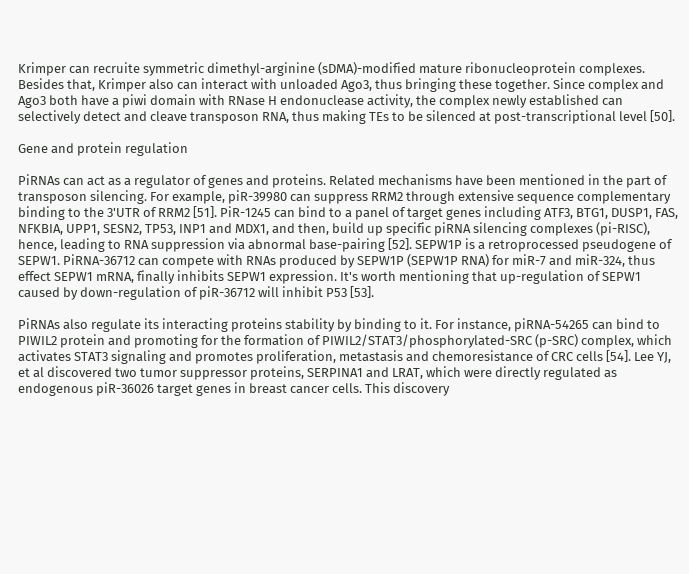Krimper can recruite symmetric dimethyl-arginine (sDMA)-modified mature ribonucleoprotein complexes. Besides that, Krimper also can interact with unloaded Ago3, thus bringing these together. Since complex and Ago3 both have a piwi domain with RNase H endonuclease activity, the complex newly established can selectively detect and cleave transposon RNA, thus making TEs to be silenced at post-transcriptional level [50].

Gene and protein regulation

PiRNAs can act as a regulator of genes and proteins. Related mechanisms have been mentioned in the part of transposon silencing. For example, piR-39980 can suppress RRM2 through extensive sequence complementary binding to the 3'UTR of RRM2 [51]. PiR-1245 can bind to a panel of target genes including ATF3, BTG1, DUSP1, FAS, NFKBIA, UPP1, SESN2, TP53, INP1 and MDX1, and then, build up specific piRNA silencing complexes (pi-RISC), hence, leading to RNA suppression via abnormal base-pairing [52]. SEPW1P is a retroprocessed pseudogene of SEPW1. PiRNA-36712 can compete with RNAs produced by SEPW1P (SEPW1P RNA) for miR-7 and miR-324, thus effect SEPW1 mRNA, finally inhibits SEPW1 expression. It's worth mentioning that up-regulation of SEPW1 caused by down-regulation of piR-36712 will inhibit P53 [53].

PiRNAs also regulate its interacting proteins stability by binding to it. For instance, piRNA-54265 can bind to PIWIL2 protein and promoting for the formation of PIWIL2/STAT3/phosphorylated-SRC (p-SRC) complex, which activates STAT3 signaling and promotes proliferation, metastasis and chemoresistance of CRC cells [54]. Lee YJ, et al discovered two tumor suppressor proteins, SERPINA1 and LRAT, which were directly regulated as endogenous piR-36026 target genes in breast cancer cells. This discovery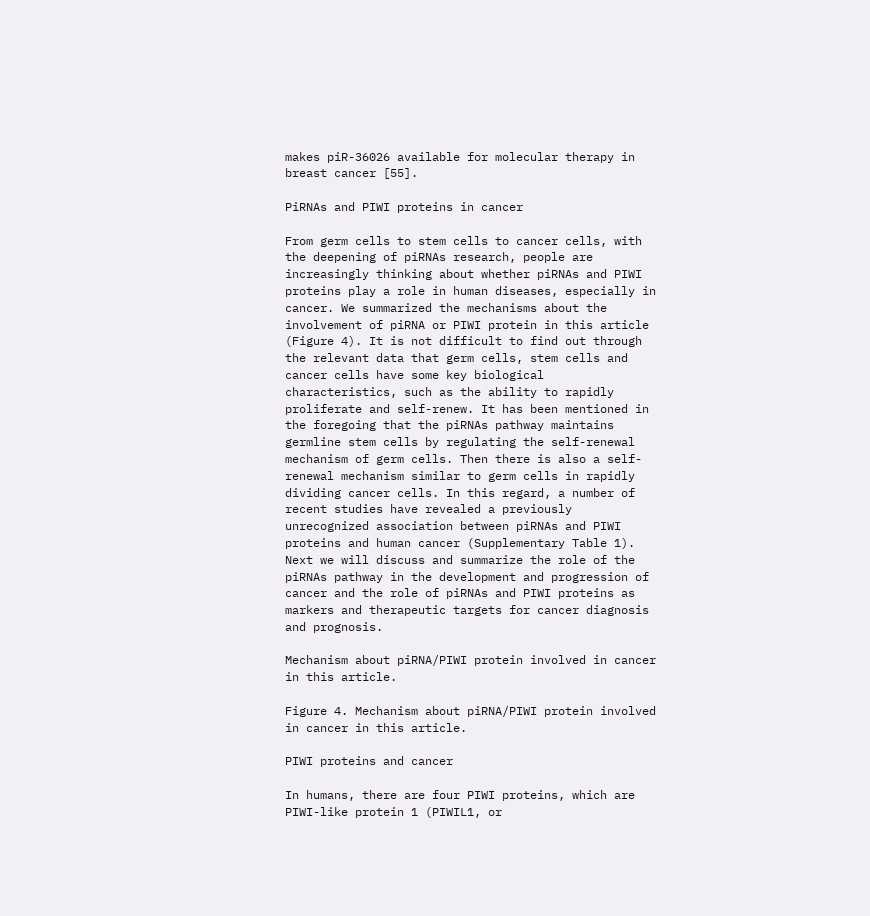makes piR-36026 available for molecular therapy in breast cancer [55].

PiRNAs and PIWI proteins in cancer

From germ cells to stem cells to cancer cells, with the deepening of piRNAs research, people are increasingly thinking about whether piRNAs and PIWI proteins play a role in human diseases, especially in cancer. We summarized the mechanisms about the involvement of piRNA or PIWI protein in this article (Figure 4). It is not difficult to find out through the relevant data that germ cells, stem cells and cancer cells have some key biological characteristics, such as the ability to rapidly proliferate and self-renew. It has been mentioned in the foregoing that the piRNAs pathway maintains germline stem cells by regulating the self-renewal mechanism of germ cells. Then there is also a self-renewal mechanism similar to germ cells in rapidly dividing cancer cells. In this regard, a number of recent studies have revealed a previously unrecognized association between piRNAs and PIWI proteins and human cancer (Supplementary Table 1). Next we will discuss and summarize the role of the piRNAs pathway in the development and progression of cancer and the role of piRNAs and PIWI proteins as markers and therapeutic targets for cancer diagnosis and prognosis.

Mechanism about piRNA/PIWI protein involved in cancer in this article.

Figure 4. Mechanism about piRNA/PIWI protein involved in cancer in this article.

PIWI proteins and cancer

In humans, there are four PIWI proteins, which are PIWI-like protein 1 (PIWIL1, or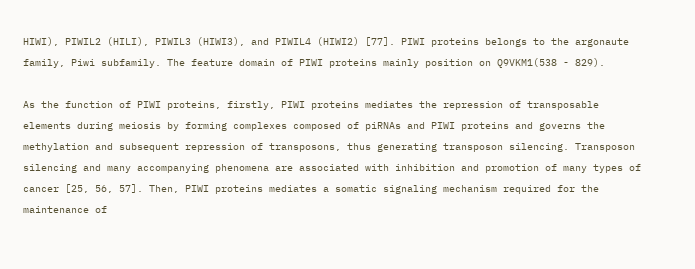HIWI), PIWIL2 (HILI), PIWIL3 (HIWI3), and PIWIL4 (HIWI2) [77]. PIWI proteins belongs to the argonaute family, Piwi subfamily. The feature domain of PIWI proteins mainly position on Q9VKM1(538 - 829).

As the function of PIWI proteins, firstly, PIWI proteins mediates the repression of transposable elements during meiosis by forming complexes composed of piRNAs and PIWI proteins and governs the methylation and subsequent repression of transposons, thus generating transposon silencing. Transposon silencing and many accompanying phenomena are associated with inhibition and promotion of many types of cancer [25, 56, 57]. Then, PIWI proteins mediates a somatic signaling mechanism required for the maintenance of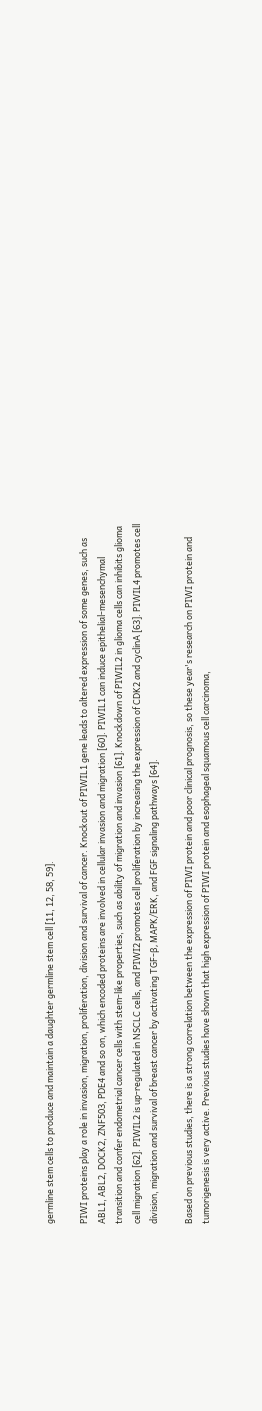germline stem cells to produce and maintain a daughter germline stem cell [11, 12, 58, 59].

PIWI proteins play a role in invasion, migration, proliferation, division and survival of cancer. Knockout of PIWIL1 gene leads to altered expression of some genes, such as ABL1, ABL2, DOCK2, ZNF503, PDE4 and so on, which encoded proteins are involved in cellular invasion and migration [60]. PIWIL1 can induce epithelial-mesenchymal transition and confer endometrial cancer cells with stem-like properties, such as ability of migration and invasion [61]. Knockdown of PIWIL2 in glioma cells can inhibits glioma cell migration [62]. PIWIL2 is up-regulated in NSCLC cells, and PIWI2 promotes cell proliferation by increasing the expression of CDK2 and cyclinA [63]. PIWIL4 promotes cell division, migration and survival of breast cancer by activating TGF-β, MAPK/ERK, and FGF signaling pathways [64].

Based on previous studies, there is a strong correlation between the expression of PIWI protein and poor clinical prognosis, so these year's research on PIWI protein and tumorigenesis is very active. Previous studies have shown that high expression of PIWI protein and esophageal squamous cell carcinoma,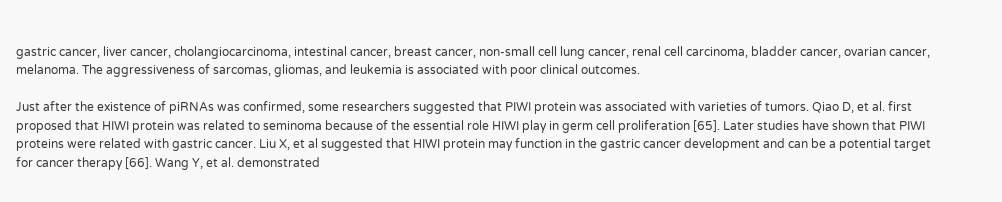gastric cancer, liver cancer, cholangiocarcinoma, intestinal cancer, breast cancer, non-small cell lung cancer, renal cell carcinoma, bladder cancer, ovarian cancer, melanoma. The aggressiveness of sarcomas, gliomas, and leukemia is associated with poor clinical outcomes.

Just after the existence of piRNAs was confirmed, some researchers suggested that PIWI protein was associated with varieties of tumors. Qiao D, et al. first proposed that HIWI protein was related to seminoma because of the essential role HIWI play in germ cell proliferation [65]. Later studies have shown that PIWI proteins were related with gastric cancer. Liu X, et al suggested that HIWI protein may function in the gastric cancer development and can be a potential target for cancer therapy [66]. Wang Y, et al. demonstrated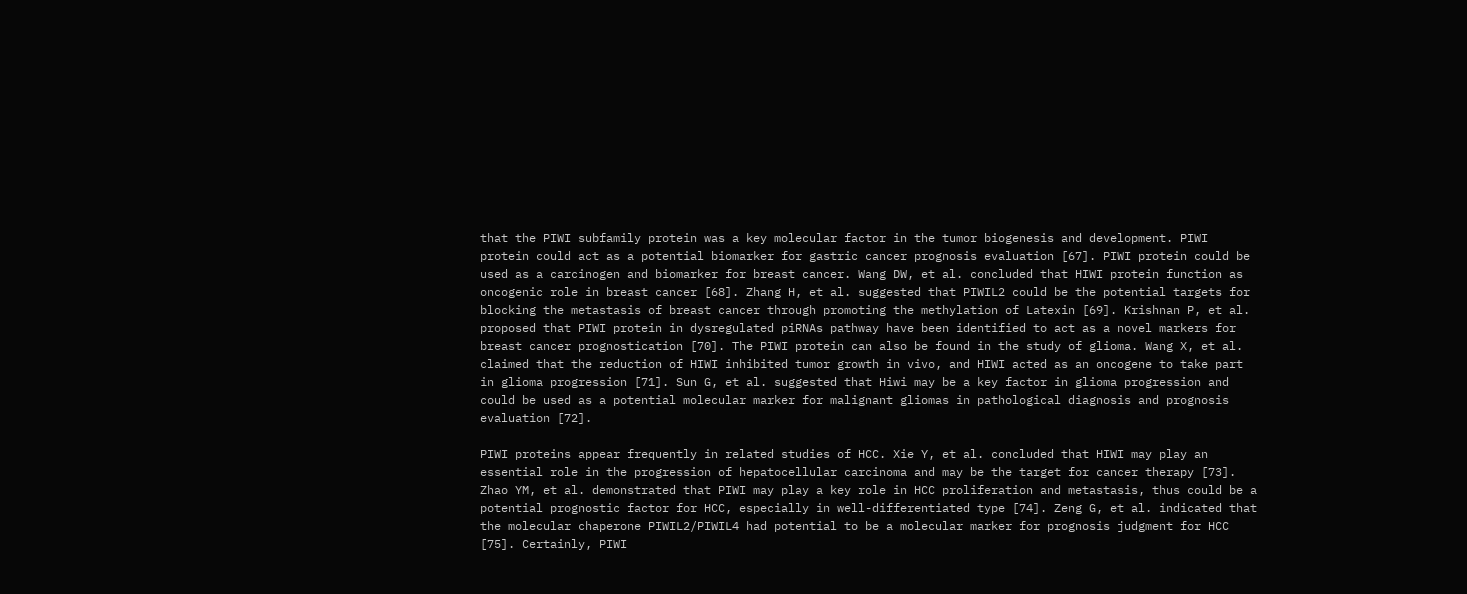that the PIWI subfamily protein was a key molecular factor in the tumor biogenesis and development. PIWI protein could act as a potential biomarker for gastric cancer prognosis evaluation [67]. PIWI protein could be used as a carcinogen and biomarker for breast cancer. Wang DW, et al. concluded that HIWI protein function as oncogenic role in breast cancer [68]. Zhang H, et al. suggested that PIWIL2 could be the potential targets for blocking the metastasis of breast cancer through promoting the methylation of Latexin [69]. Krishnan P, et al. proposed that PIWI protein in dysregulated piRNAs pathway have been identified to act as a novel markers for breast cancer prognostication [70]. The PIWI protein can also be found in the study of glioma. Wang X, et al. claimed that the reduction of HIWI inhibited tumor growth in vivo, and HIWI acted as an oncogene to take part in glioma progression [71]. Sun G, et al. suggested that Hiwi may be a key factor in glioma progression and could be used as a potential molecular marker for malignant gliomas in pathological diagnosis and prognosis evaluation [72].

PIWI proteins appear frequently in related studies of HCC. Xie Y, et al. concluded that HIWI may play an essential role in the progression of hepatocellular carcinoma and may be the target for cancer therapy [73]. Zhao YM, et al. demonstrated that PIWI may play a key role in HCC proliferation and metastasis, thus could be a potential prognostic factor for HCC, especially in well-differentiated type [74]. Zeng G, et al. indicated that the molecular chaperone PIWIL2/PIWIL4 had potential to be a molecular marker for prognosis judgment for HCC [75]. Certainly, PIWI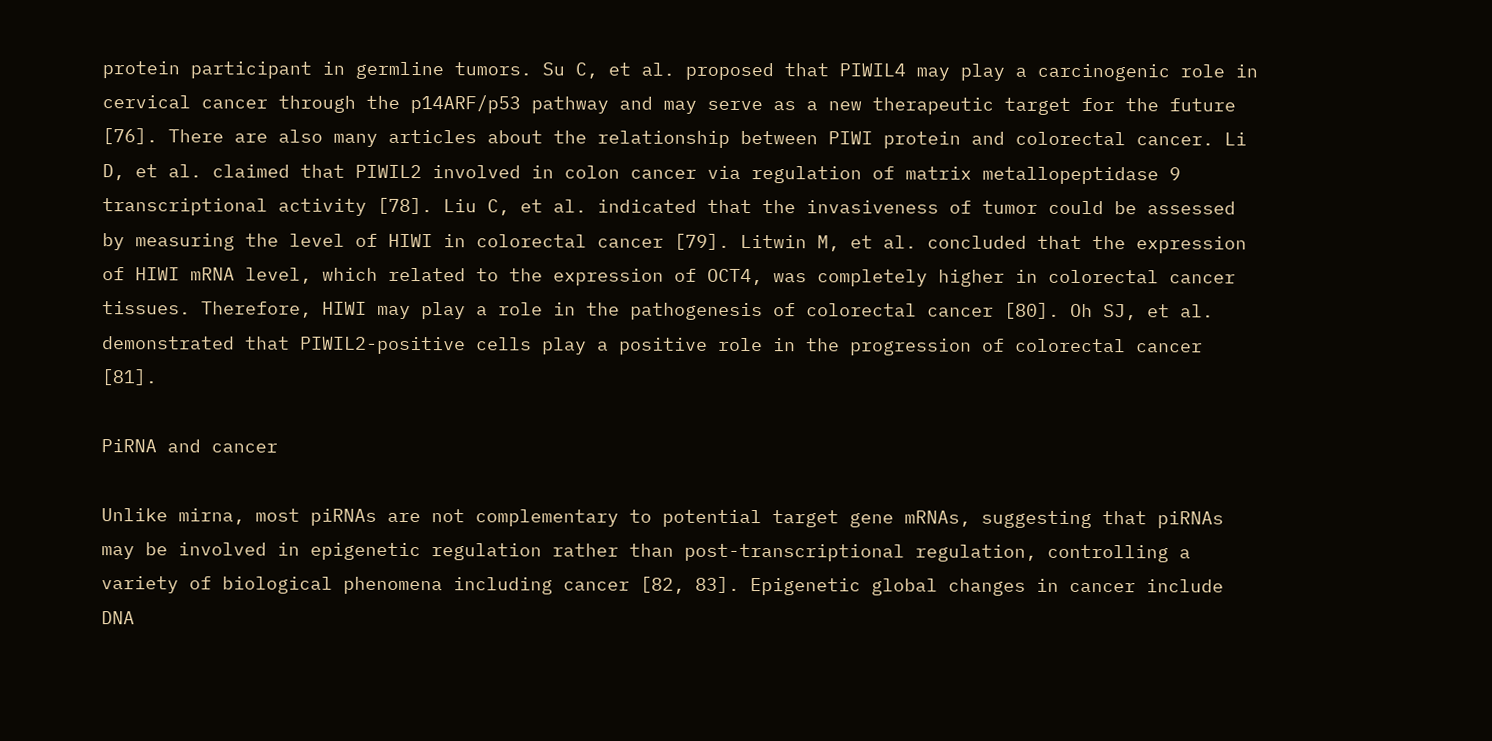protein participant in germline tumors. Su C, et al. proposed that PIWIL4 may play a carcinogenic role in cervical cancer through the p14ARF/p53 pathway and may serve as a new therapeutic target for the future [76]. There are also many articles about the relationship between PIWI protein and colorectal cancer. Li D, et al. claimed that PIWIL2 involved in colon cancer via regulation of matrix metallopeptidase 9 transcriptional activity [78]. Liu C, et al. indicated that the invasiveness of tumor could be assessed by measuring the level of HIWI in colorectal cancer [79]. Litwin M, et al. concluded that the expression of HIWI mRNA level, which related to the expression of OCT4, was completely higher in colorectal cancer tissues. Therefore, HIWI may play a role in the pathogenesis of colorectal cancer [80]. Oh SJ, et al. demonstrated that PIWIL2-positive cells play a positive role in the progression of colorectal cancer [81].

PiRNA and cancer

Unlike mirna, most piRNAs are not complementary to potential target gene mRNAs, suggesting that piRNAs may be involved in epigenetic regulation rather than post-transcriptional regulation, controlling a variety of biological phenomena including cancer [82, 83]. Epigenetic global changes in cancer include DNA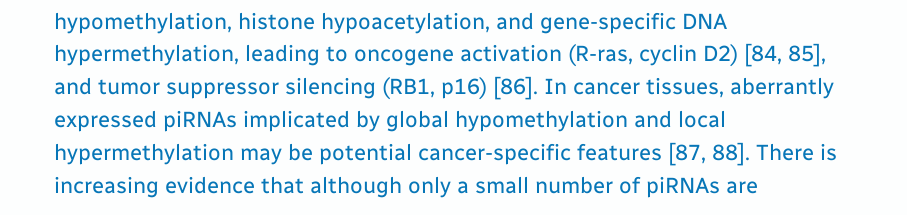hypomethylation, histone hypoacetylation, and gene-specific DNA hypermethylation, leading to oncogene activation (R-ras, cyclin D2) [84, 85], and tumor suppressor silencing (RB1, p16) [86]. In cancer tissues, aberrantly expressed piRNAs implicated by global hypomethylation and local hypermethylation may be potential cancer-specific features [87, 88]. There is increasing evidence that although only a small number of piRNAs are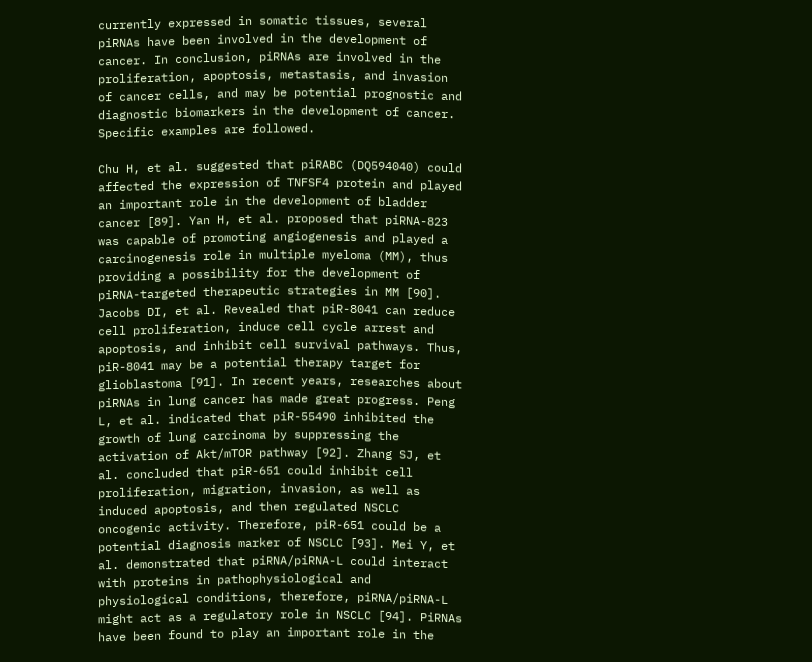currently expressed in somatic tissues, several piRNAs have been involved in the development of cancer. In conclusion, piRNAs are involved in the proliferation, apoptosis, metastasis, and invasion of cancer cells, and may be potential prognostic and diagnostic biomarkers in the development of cancer. Specific examples are followed.

Chu H, et al. suggested that piRABC (DQ594040) could affected the expression of TNFSF4 protein and played an important role in the development of bladder cancer [89]. Yan H, et al. proposed that piRNA-823 was capable of promoting angiogenesis and played a carcinogenesis role in multiple myeloma (MM), thus providing a possibility for the development of piRNA-targeted therapeutic strategies in MM [90]. Jacobs DI, et al. Revealed that piR-8041 can reduce cell proliferation, induce cell cycle arrest and apoptosis, and inhibit cell survival pathways. Thus, piR-8041 may be a potential therapy target for glioblastoma [91]. In recent years, researches about piRNAs in lung cancer has made great progress. Peng L, et al. indicated that piR-55490 inhibited the growth of lung carcinoma by suppressing the activation of Akt/mTOR pathway [92]. Zhang SJ, et al. concluded that piR-651 could inhibit cell proliferation, migration, invasion, as well as induced apoptosis, and then regulated NSCLC oncogenic activity. Therefore, piR-651 could be a potential diagnosis marker of NSCLC [93]. Mei Y, et al. demonstrated that piRNA/piRNA-L could interact with proteins in pathophysiological and physiological conditions, therefore, piRNA/piRNA-L might act as a regulatory role in NSCLC [94]. PiRNAs have been found to play an important role in the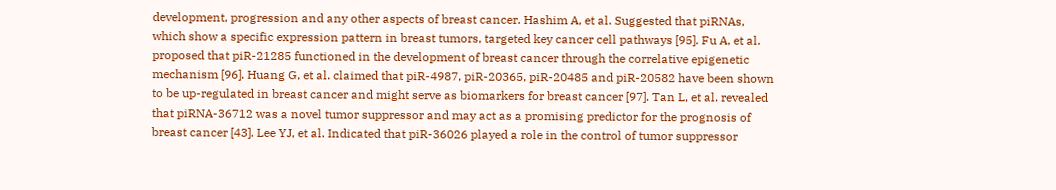development, progression and any other aspects of breast cancer. Hashim A, et al. Suggested that piRNAs, which show a specific expression pattern in breast tumors, targeted key cancer cell pathways [95]. Fu A, et al. proposed that piR-21285 functioned in the development of breast cancer through the correlative epigenetic mechanism [96]. Huang G, et al. claimed that piR-4987, piR-20365, piR-20485 and piR-20582 have been shown to be up-regulated in breast cancer and might serve as biomarkers for breast cancer [97]. Tan L, et al. revealed that piRNA-36712 was a novel tumor suppressor and may act as a promising predictor for the prognosis of breast cancer [43]. Lee YJ, et al. Indicated that piR-36026 played a role in the control of tumor suppressor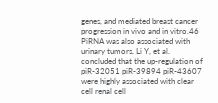genes, and mediated breast cancer progression in vivo and in vitro.46 PiRNA was also associated with urinary tumors. Li Y, et al. concluded that the up-regulation of piR-32051 piR-39894 piR-43607 were highly associated with clear cell renal cell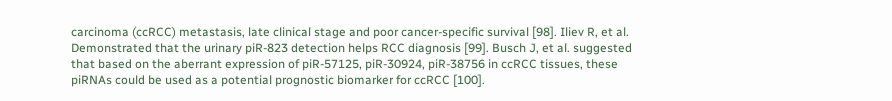carcinoma (ccRCC) metastasis, late clinical stage and poor cancer-specific survival [98]. Iliev R, et al. Demonstrated that the urinary piR-823 detection helps RCC diagnosis [99]. Busch J, et al. suggested that based on the aberrant expression of piR-57125, piR-30924, piR-38756 in ccRCC tissues, these piRNAs could be used as a potential prognostic biomarker for ccRCC [100].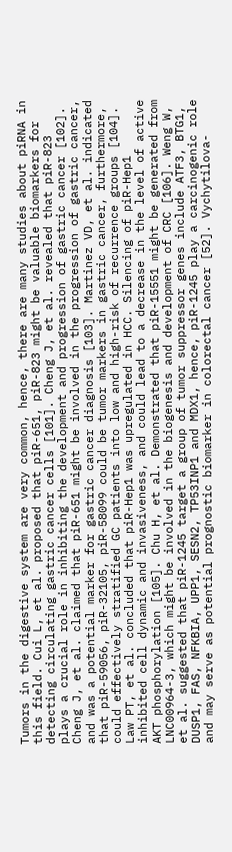Tumors in the digestive system are very common, hence, there are many studies about piRNA in this field. Cui L, et al. proposed that piR-651, piR-823 might be valuable biomarkers for detecting circulating gastric cancer cells [101]. Cheng J, et al. revealed that piR-823 plays a crucial role in inhibiting the development and progression of gastric cancer [102]. Cheng J, et al. claimed that piR-651 might be involved in the progression of gastric cancer, and was a potential marker for gastric cancer diagnosis [103]. Martinez VD, et al. indicated that piR-59056, piR-32105, piR-58099 could be tumor markers in gastric cancer, furthermore, could effectively stratified GC patients into low and high-risk of recurrence groups [104]. Law PT, et al. concluded that piR-Hep1 was upregulated in HCC. Silencing of piR-Hep1 inhibited cell dynamic and invasiveness, and could lead to a decrease in the level of active AKT phosphorylation [105]. Chu H, et al. Demonstrated that piR-15551 might be generated from LNC00964-3, which might be involved in the biogenesis and development of CRC [106]. Weng W, et al. suggested that piR-1245 target a group of tumor suppressor genes include ATF3, BTG1, DUSP1, FAS, NFKBIA, UPP1, SESN2, TP53INP1 and MDX1, hence, piR-1245 play a carcinogenic role and may serve as potential prognostic biomarker in colorectal cancer [52]. Vychytilova-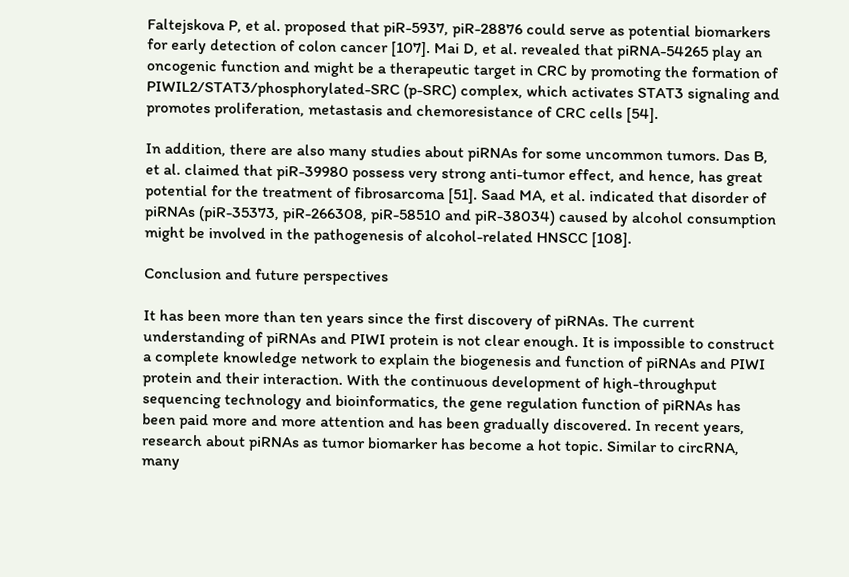Faltejskova P, et al. proposed that piR-5937, piR-28876 could serve as potential biomarkers for early detection of colon cancer [107]. Mai D, et al. revealed that piRNA-54265 play an oncogenic function and might be a therapeutic target in CRC by promoting the formation of PIWIL2/STAT3/phosphorylated-SRC (p-SRC) complex, which activates STAT3 signaling and promotes proliferation, metastasis and chemoresistance of CRC cells [54].

In addition, there are also many studies about piRNAs for some uncommon tumors. Das B, et al. claimed that piR-39980 possess very strong anti-tumor effect, and hence, has great potential for the treatment of fibrosarcoma [51]. Saad MA, et al. indicated that disorder of piRNAs (piR-35373, piR-266308, piR-58510 and piR-38034) caused by alcohol consumption might be involved in the pathogenesis of alcohol-related HNSCC [108].

Conclusion and future perspectives

It has been more than ten years since the first discovery of piRNAs. The current understanding of piRNAs and PIWI protein is not clear enough. It is impossible to construct a complete knowledge network to explain the biogenesis and function of piRNAs and PIWI protein and their interaction. With the continuous development of high-throughput sequencing technology and bioinformatics, the gene regulation function of piRNAs has been paid more and more attention and has been gradually discovered. In recent years, research about piRNAs as tumor biomarker has become a hot topic. Similar to circRNA, many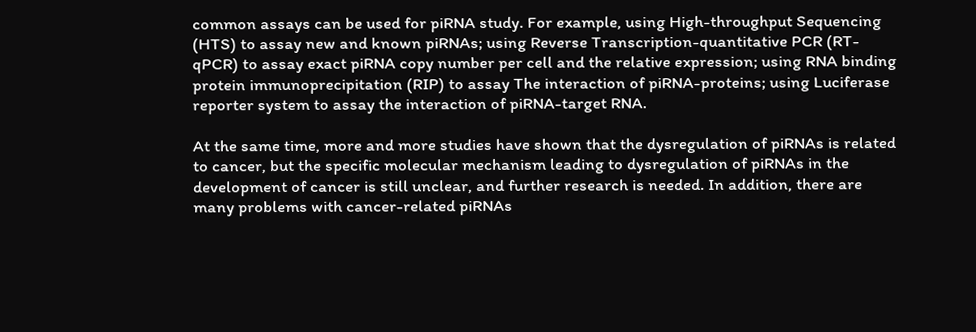common assays can be used for piRNA study. For example, using High-throughput Sequencing (HTS) to assay new and known piRNAs; using Reverse Transcription-quantitative PCR (RT-qPCR) to assay exact piRNA copy number per cell and the relative expression; using RNA binding protein immunoprecipitation (RIP) to assay The interaction of piRNA-proteins; using Luciferase reporter system to assay the interaction of piRNA-target RNA.

At the same time, more and more studies have shown that the dysregulation of piRNAs is related to cancer, but the specific molecular mechanism leading to dysregulation of piRNAs in the development of cancer is still unclear, and further research is needed. In addition, there are many problems with cancer-related piRNAs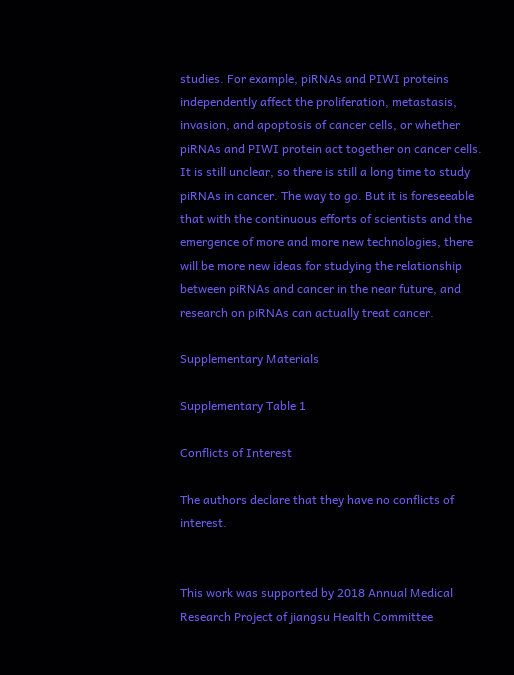studies. For example, piRNAs and PIWI proteins independently affect the proliferation, metastasis, invasion, and apoptosis of cancer cells, or whether piRNAs and PIWI protein act together on cancer cells. It is still unclear, so there is still a long time to study piRNAs in cancer. The way to go. But it is foreseeable that with the continuous efforts of scientists and the emergence of more and more new technologies, there will be more new ideas for studying the relationship between piRNAs and cancer in the near future, and research on piRNAs can actually treat cancer.

Supplementary Materials

Supplementary Table 1

Conflicts of Interest

The authors declare that they have no conflicts of interest.


This work was supported by 2018 Annual Medical Research Project of jiangsu Health Committee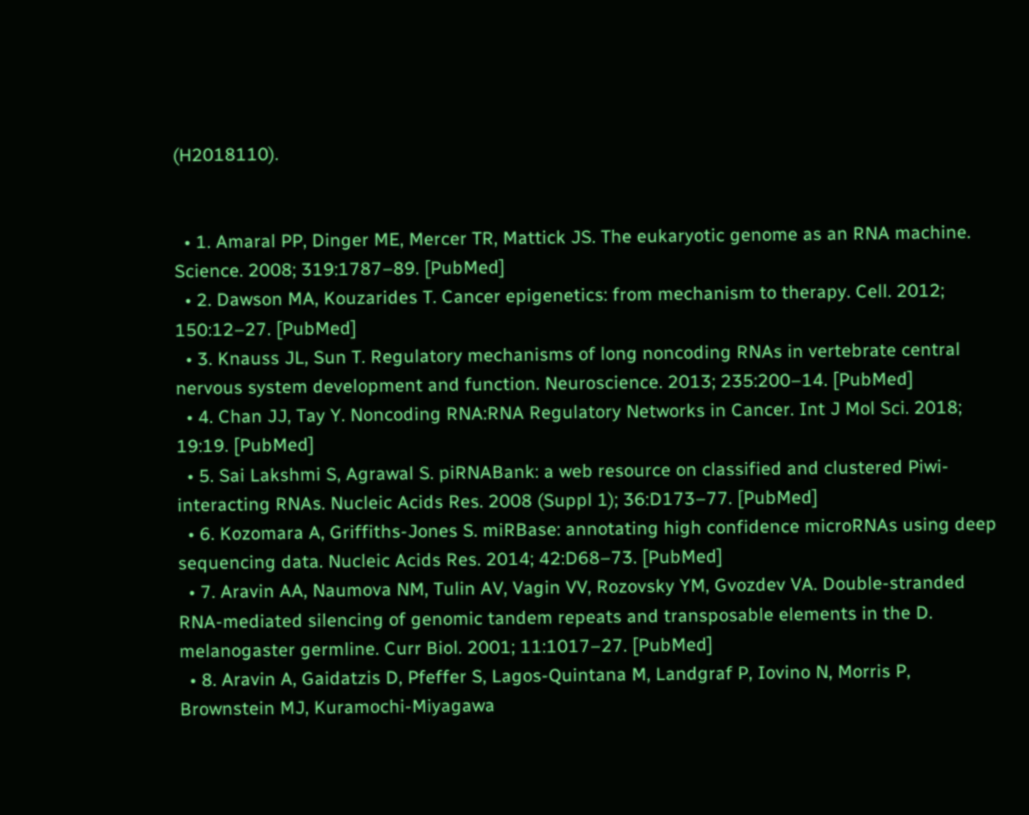(H2018110).


  • 1. Amaral PP, Dinger ME, Mercer TR, Mattick JS. The eukaryotic genome as an RNA machine. Science. 2008; 319:1787–89. [PubMed]
  • 2. Dawson MA, Kouzarides T. Cancer epigenetics: from mechanism to therapy. Cell. 2012; 150:12–27. [PubMed]
  • 3. Knauss JL, Sun T. Regulatory mechanisms of long noncoding RNAs in vertebrate central nervous system development and function. Neuroscience. 2013; 235:200–14. [PubMed]
  • 4. Chan JJ, Tay Y. Noncoding RNA:RNA Regulatory Networks in Cancer. Int J Mol Sci. 2018; 19:19. [PubMed]
  • 5. Sai Lakshmi S, Agrawal S. piRNABank: a web resource on classified and clustered Piwi-interacting RNAs. Nucleic Acids Res. 2008 (Suppl 1); 36:D173–77. [PubMed]
  • 6. Kozomara A, Griffiths-Jones S. miRBase: annotating high confidence microRNAs using deep sequencing data. Nucleic Acids Res. 2014; 42:D68–73. [PubMed]
  • 7. Aravin AA, Naumova NM, Tulin AV, Vagin VV, Rozovsky YM, Gvozdev VA. Double-stranded RNA-mediated silencing of genomic tandem repeats and transposable elements in the D. melanogaster germline. Curr Biol. 2001; 11:1017–27. [PubMed]
  • 8. Aravin A, Gaidatzis D, Pfeffer S, Lagos-Quintana M, Landgraf P, Iovino N, Morris P, Brownstein MJ, Kuramochi-Miyagawa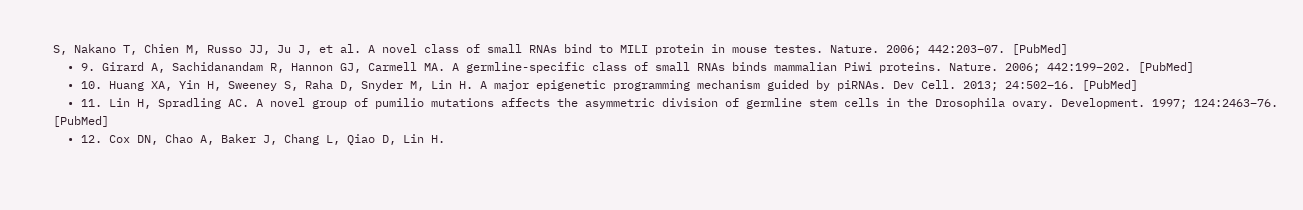S, Nakano T, Chien M, Russo JJ, Ju J, et al. A novel class of small RNAs bind to MILI protein in mouse testes. Nature. 2006; 442:203–07. [PubMed]
  • 9. Girard A, Sachidanandam R, Hannon GJ, Carmell MA. A germline-specific class of small RNAs binds mammalian Piwi proteins. Nature. 2006; 442:199–202. [PubMed]
  • 10. Huang XA, Yin H, Sweeney S, Raha D, Snyder M, Lin H. A major epigenetic programming mechanism guided by piRNAs. Dev Cell. 2013; 24:502–16. [PubMed]
  • 11. Lin H, Spradling AC. A novel group of pumilio mutations affects the asymmetric division of germline stem cells in the Drosophila ovary. Development. 1997; 124:2463–76. [PubMed]
  • 12. Cox DN, Chao A, Baker J, Chang L, Qiao D, Lin H.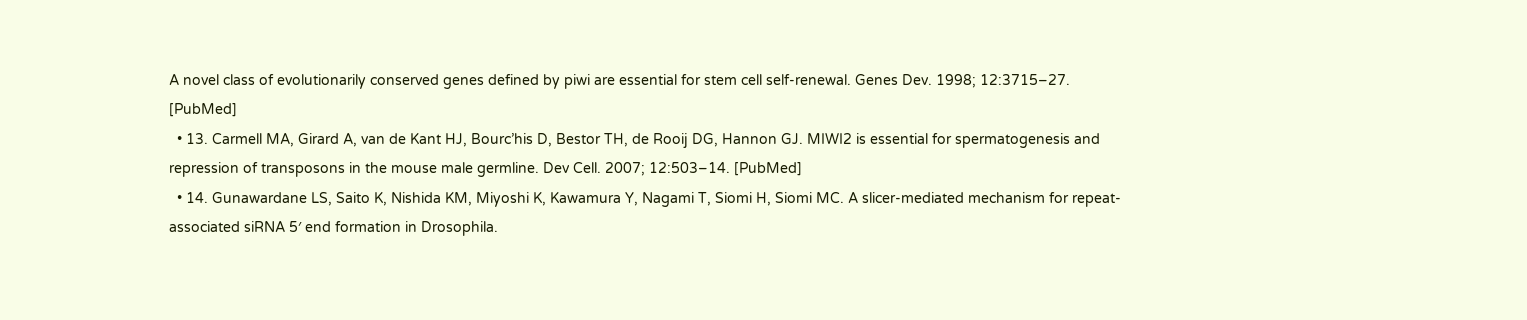A novel class of evolutionarily conserved genes defined by piwi are essential for stem cell self-renewal. Genes Dev. 1998; 12:3715–27. [PubMed]
  • 13. Carmell MA, Girard A, van de Kant HJ, Bourc’his D, Bestor TH, de Rooij DG, Hannon GJ. MIWI2 is essential for spermatogenesis and repression of transposons in the mouse male germline. Dev Cell. 2007; 12:503–14. [PubMed]
  • 14. Gunawardane LS, Saito K, Nishida KM, Miyoshi K, Kawamura Y, Nagami T, Siomi H, Siomi MC. A slicer-mediated mechanism for repeat-associated siRNA 5′ end formation in Drosophila.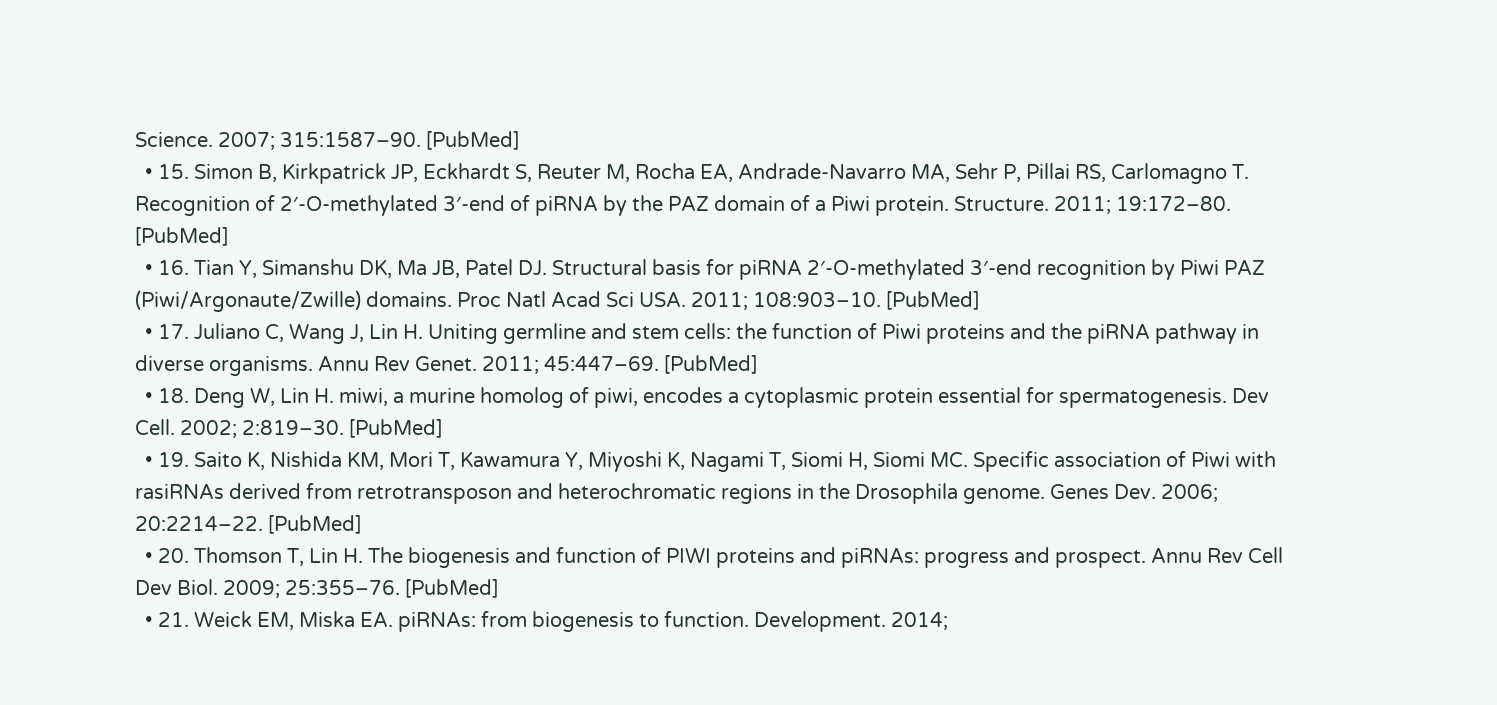Science. 2007; 315:1587–90. [PubMed]
  • 15. Simon B, Kirkpatrick JP, Eckhardt S, Reuter M, Rocha EA, Andrade-Navarro MA, Sehr P, Pillai RS, Carlomagno T. Recognition of 2′-O-methylated 3′-end of piRNA by the PAZ domain of a Piwi protein. Structure. 2011; 19:172–80. [PubMed]
  • 16. Tian Y, Simanshu DK, Ma JB, Patel DJ. Structural basis for piRNA 2′-O-methylated 3′-end recognition by Piwi PAZ (Piwi/Argonaute/Zwille) domains. Proc Natl Acad Sci USA. 2011; 108:903–10. [PubMed]
  • 17. Juliano C, Wang J, Lin H. Uniting germline and stem cells: the function of Piwi proteins and the piRNA pathway in diverse organisms. Annu Rev Genet. 2011; 45:447–69. [PubMed]
  • 18. Deng W, Lin H. miwi, a murine homolog of piwi, encodes a cytoplasmic protein essential for spermatogenesis. Dev Cell. 2002; 2:819–30. [PubMed]
  • 19. Saito K, Nishida KM, Mori T, Kawamura Y, Miyoshi K, Nagami T, Siomi H, Siomi MC. Specific association of Piwi with rasiRNAs derived from retrotransposon and heterochromatic regions in the Drosophila genome. Genes Dev. 2006; 20:2214–22. [PubMed]
  • 20. Thomson T, Lin H. The biogenesis and function of PIWI proteins and piRNAs: progress and prospect. Annu Rev Cell Dev Biol. 2009; 25:355–76. [PubMed]
  • 21. Weick EM, Miska EA. piRNAs: from biogenesis to function. Development. 2014;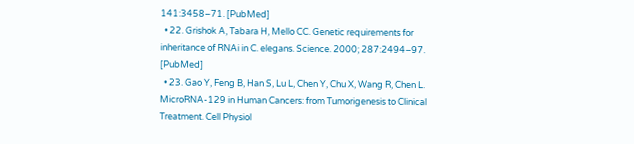141:3458–71. [PubMed]
  • 22. Grishok A, Tabara H, Mello CC. Genetic requirements for inheritance of RNAi in C. elegans. Science. 2000; 287:2494–97. [PubMed]
  • 23. Gao Y, Feng B, Han S, Lu L, Chen Y, Chu X, Wang R, Chen L. MicroRNA-129 in Human Cancers: from Tumorigenesis to Clinical Treatment. Cell Physiol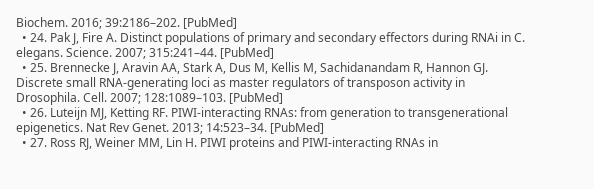Biochem. 2016; 39:2186–202. [PubMed]
  • 24. Pak J, Fire A. Distinct populations of primary and secondary effectors during RNAi in C. elegans. Science. 2007; 315:241–44. [PubMed]
  • 25. Brennecke J, Aravin AA, Stark A, Dus M, Kellis M, Sachidanandam R, Hannon GJ. Discrete small RNA-generating loci as master regulators of transposon activity in Drosophila. Cell. 2007; 128:1089–103. [PubMed]
  • 26. Luteijn MJ, Ketting RF. PIWI-interacting RNAs: from generation to transgenerational epigenetics. Nat Rev Genet. 2013; 14:523–34. [PubMed]
  • 27. Ross RJ, Weiner MM, Lin H. PIWI proteins and PIWI-interacting RNAs in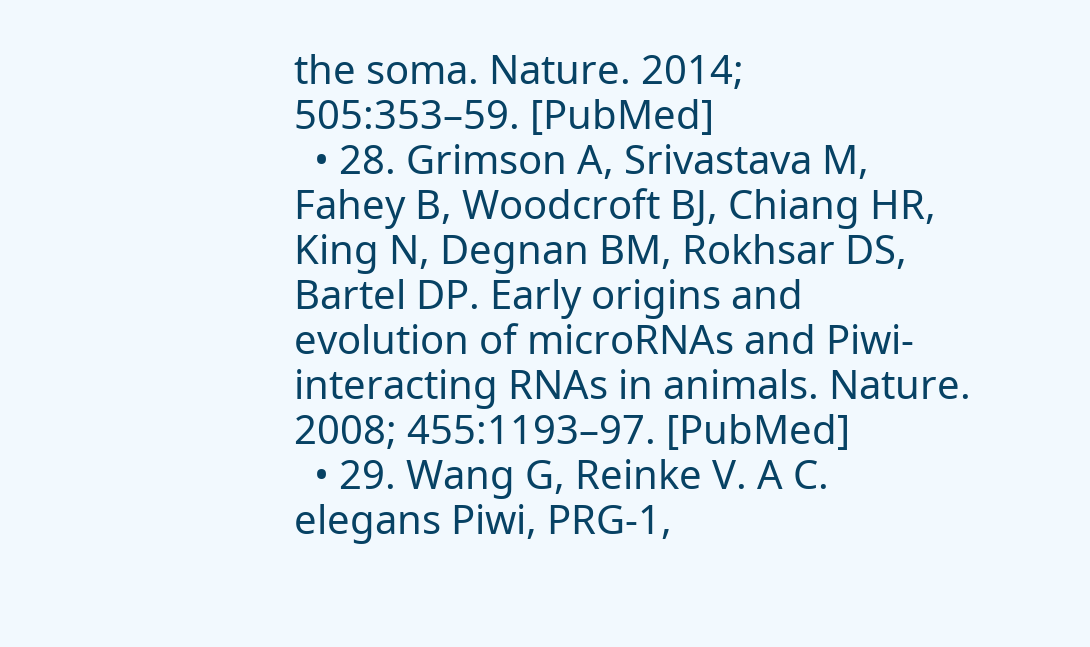the soma. Nature. 2014; 505:353–59. [PubMed]
  • 28. Grimson A, Srivastava M, Fahey B, Woodcroft BJ, Chiang HR, King N, Degnan BM, Rokhsar DS, Bartel DP. Early origins and evolution of microRNAs and Piwi-interacting RNAs in animals. Nature. 2008; 455:1193–97. [PubMed]
  • 29. Wang G, Reinke V. A C. elegans Piwi, PRG-1,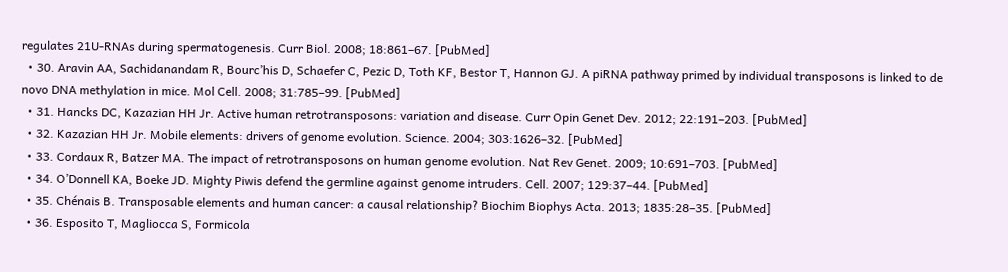regulates 21U-RNAs during spermatogenesis. Curr Biol. 2008; 18:861–67. [PubMed]
  • 30. Aravin AA, Sachidanandam R, Bourc’his D, Schaefer C, Pezic D, Toth KF, Bestor T, Hannon GJ. A piRNA pathway primed by individual transposons is linked to de novo DNA methylation in mice. Mol Cell. 2008; 31:785–99. [PubMed]
  • 31. Hancks DC, Kazazian HH Jr. Active human retrotransposons: variation and disease. Curr Opin Genet Dev. 2012; 22:191–203. [PubMed]
  • 32. Kazazian HH Jr. Mobile elements: drivers of genome evolution. Science. 2004; 303:1626–32. [PubMed]
  • 33. Cordaux R, Batzer MA. The impact of retrotransposons on human genome evolution. Nat Rev Genet. 2009; 10:691–703. [PubMed]
  • 34. O’Donnell KA, Boeke JD. Mighty Piwis defend the germline against genome intruders. Cell. 2007; 129:37–44. [PubMed]
  • 35. Chénais B. Transposable elements and human cancer: a causal relationship? Biochim Biophys Acta. 2013; 1835:28–35. [PubMed]
  • 36. Esposito T, Magliocca S, Formicola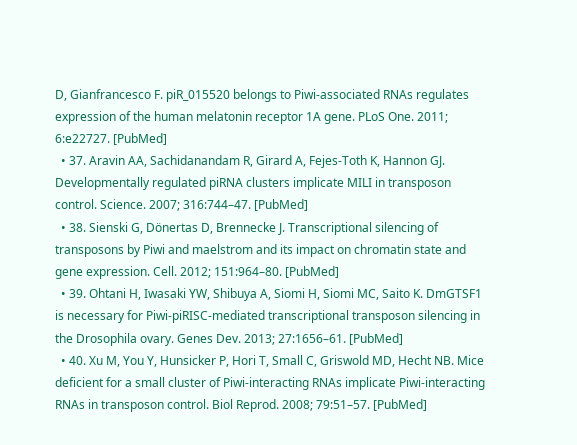D, Gianfrancesco F. piR_015520 belongs to Piwi-associated RNAs regulates expression of the human melatonin receptor 1A gene. PLoS One. 2011; 6:e22727. [PubMed]
  • 37. Aravin AA, Sachidanandam R, Girard A, Fejes-Toth K, Hannon GJ. Developmentally regulated piRNA clusters implicate MILI in transposon control. Science. 2007; 316:744–47. [PubMed]
  • 38. Sienski G, Dönertas D, Brennecke J. Transcriptional silencing of transposons by Piwi and maelstrom and its impact on chromatin state and gene expression. Cell. 2012; 151:964–80. [PubMed]
  • 39. Ohtani H, Iwasaki YW, Shibuya A, Siomi H, Siomi MC, Saito K. DmGTSF1 is necessary for Piwi-piRISC-mediated transcriptional transposon silencing in the Drosophila ovary. Genes Dev. 2013; 27:1656–61. [PubMed]
  • 40. Xu M, You Y, Hunsicker P, Hori T, Small C, Griswold MD, Hecht NB. Mice deficient for a small cluster of Piwi-interacting RNAs implicate Piwi-interacting RNAs in transposon control. Biol Reprod. 2008; 79:51–57. [PubMed]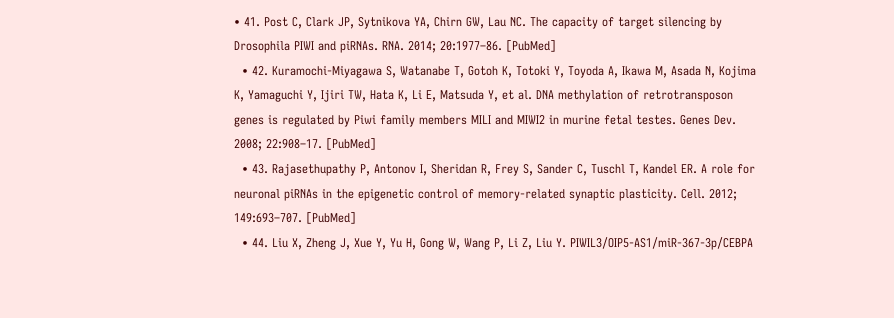• 41. Post C, Clark JP, Sytnikova YA, Chirn GW, Lau NC. The capacity of target silencing by Drosophila PIWI and piRNAs. RNA. 2014; 20:1977–86. [PubMed]
  • 42. Kuramochi-Miyagawa S, Watanabe T, Gotoh K, Totoki Y, Toyoda A, Ikawa M, Asada N, Kojima K, Yamaguchi Y, Ijiri TW, Hata K, Li E, Matsuda Y, et al. DNA methylation of retrotransposon genes is regulated by Piwi family members MILI and MIWI2 in murine fetal testes. Genes Dev. 2008; 22:908–17. [PubMed]
  • 43. Rajasethupathy P, Antonov I, Sheridan R, Frey S, Sander C, Tuschl T, Kandel ER. A role for neuronal piRNAs in the epigenetic control of memory-related synaptic plasticity. Cell. 2012; 149:693–707. [PubMed]
  • 44. Liu X, Zheng J, Xue Y, Yu H, Gong W, Wang P, Li Z, Liu Y. PIWIL3/OIP5-AS1/miR-367-3p/CEBPA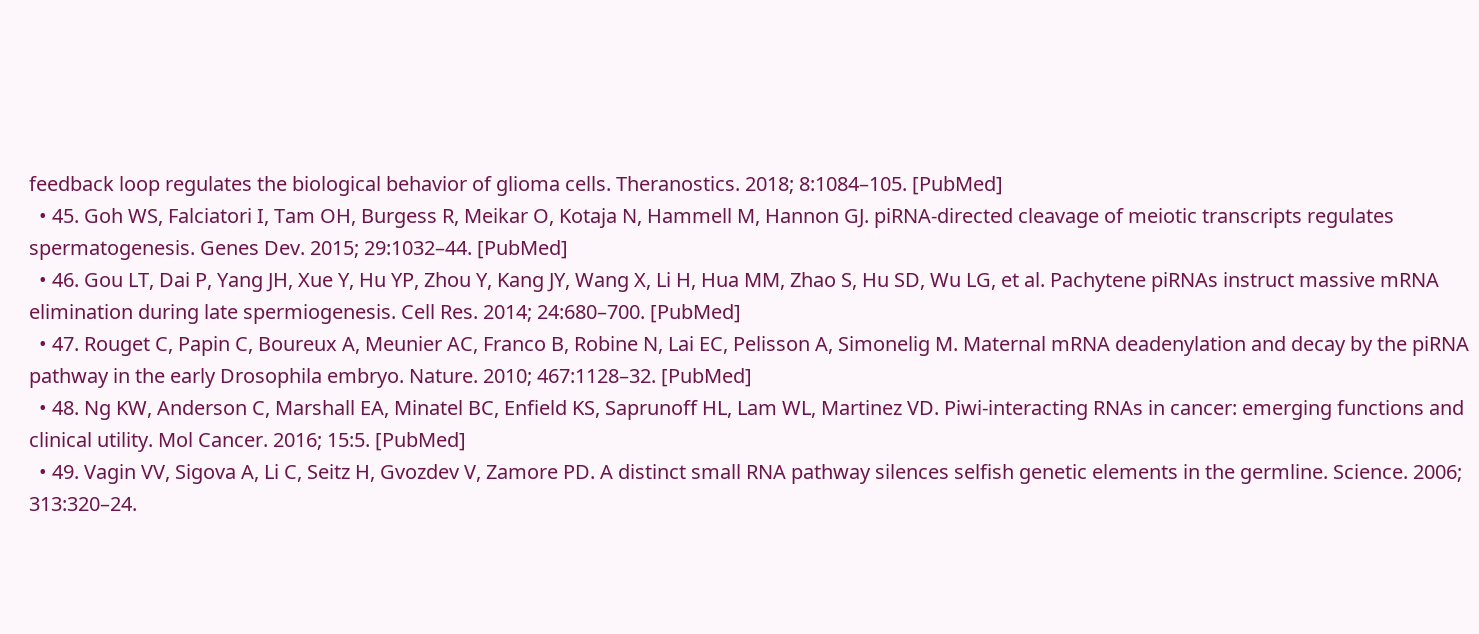feedback loop regulates the biological behavior of glioma cells. Theranostics. 2018; 8:1084–105. [PubMed]
  • 45. Goh WS, Falciatori I, Tam OH, Burgess R, Meikar O, Kotaja N, Hammell M, Hannon GJ. piRNA-directed cleavage of meiotic transcripts regulates spermatogenesis. Genes Dev. 2015; 29:1032–44. [PubMed]
  • 46. Gou LT, Dai P, Yang JH, Xue Y, Hu YP, Zhou Y, Kang JY, Wang X, Li H, Hua MM, Zhao S, Hu SD, Wu LG, et al. Pachytene piRNAs instruct massive mRNA elimination during late spermiogenesis. Cell Res. 2014; 24:680–700. [PubMed]
  • 47. Rouget C, Papin C, Boureux A, Meunier AC, Franco B, Robine N, Lai EC, Pelisson A, Simonelig M. Maternal mRNA deadenylation and decay by the piRNA pathway in the early Drosophila embryo. Nature. 2010; 467:1128–32. [PubMed]
  • 48. Ng KW, Anderson C, Marshall EA, Minatel BC, Enfield KS, Saprunoff HL, Lam WL, Martinez VD. Piwi-interacting RNAs in cancer: emerging functions and clinical utility. Mol Cancer. 2016; 15:5. [PubMed]
  • 49. Vagin VV, Sigova A, Li C, Seitz H, Gvozdev V, Zamore PD. A distinct small RNA pathway silences selfish genetic elements in the germline. Science. 2006; 313:320–24.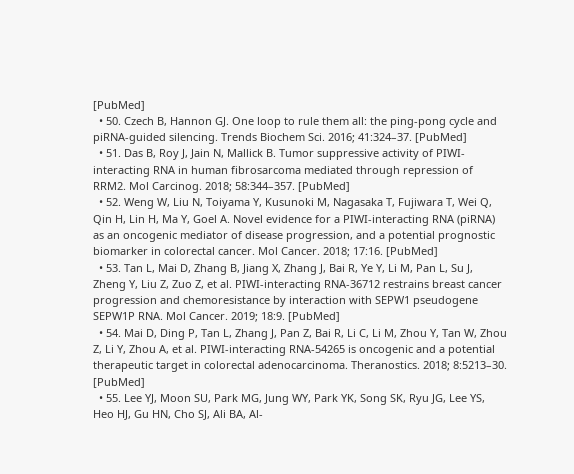[PubMed]
  • 50. Czech B, Hannon GJ. One loop to rule them all: the ping-pong cycle and piRNA-guided silencing. Trends Biochem Sci. 2016; 41:324–37. [PubMed]
  • 51. Das B, Roy J, Jain N, Mallick B. Tumor suppressive activity of PIWI-interacting RNA in human fibrosarcoma mediated through repression of RRM2. Mol Carcinog. 2018; 58:344–357. [PubMed]
  • 52. Weng W, Liu N, Toiyama Y, Kusunoki M, Nagasaka T, Fujiwara T, Wei Q, Qin H, Lin H, Ma Y, Goel A. Novel evidence for a PIWI-interacting RNA (piRNA) as an oncogenic mediator of disease progression, and a potential prognostic biomarker in colorectal cancer. Mol Cancer. 2018; 17:16. [PubMed]
  • 53. Tan L, Mai D, Zhang B, Jiang X, Zhang J, Bai R, Ye Y, Li M, Pan L, Su J, Zheng Y, Liu Z, Zuo Z, et al. PIWI-interacting RNA-36712 restrains breast cancer progression and chemoresistance by interaction with SEPW1 pseudogene SEPW1P RNA. Mol Cancer. 2019; 18:9. [PubMed]
  • 54. Mai D, Ding P, Tan L, Zhang J, Pan Z, Bai R, Li C, Li M, Zhou Y, Tan W, Zhou Z, Li Y, Zhou A, et al. PIWI-interacting RNA-54265 is oncogenic and a potential therapeutic target in colorectal adenocarcinoma. Theranostics. 2018; 8:5213–30. [PubMed]
  • 55. Lee YJ, Moon SU, Park MG, Jung WY, Park YK, Song SK, Ryu JG, Lee YS, Heo HJ, Gu HN, Cho SJ, Ali BA, Al-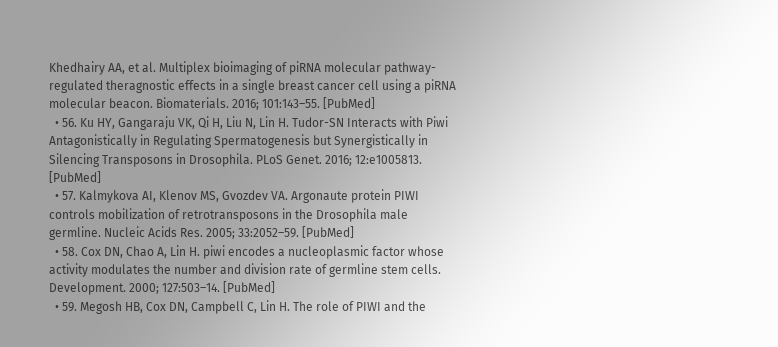Khedhairy AA, et al. Multiplex bioimaging of piRNA molecular pathway-regulated theragnostic effects in a single breast cancer cell using a piRNA molecular beacon. Biomaterials. 2016; 101:143–55. [PubMed]
  • 56. Ku HY, Gangaraju VK, Qi H, Liu N, Lin H. Tudor-SN Interacts with Piwi Antagonistically in Regulating Spermatogenesis but Synergistically in Silencing Transposons in Drosophila. PLoS Genet. 2016; 12:e1005813. [PubMed]
  • 57. Kalmykova AI, Klenov MS, Gvozdev VA. Argonaute protein PIWI controls mobilization of retrotransposons in the Drosophila male germline. Nucleic Acids Res. 2005; 33:2052–59. [PubMed]
  • 58. Cox DN, Chao A, Lin H. piwi encodes a nucleoplasmic factor whose activity modulates the number and division rate of germline stem cells. Development. 2000; 127:503–14. [PubMed]
  • 59. Megosh HB, Cox DN, Campbell C, Lin H. The role of PIWI and the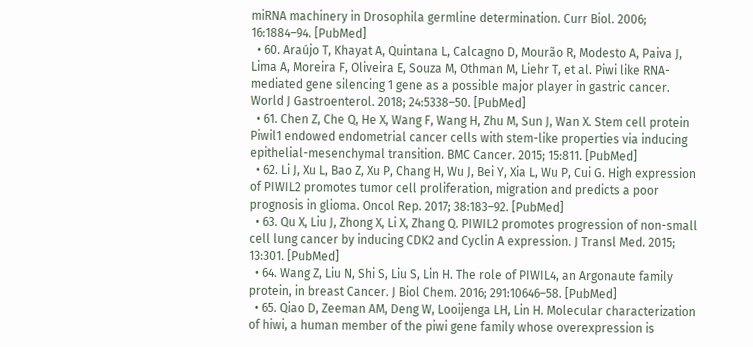miRNA machinery in Drosophila germline determination. Curr Biol. 2006; 16:1884–94. [PubMed]
  • 60. Araújo T, Khayat A, Quintana L, Calcagno D, Mourão R, Modesto A, Paiva J, Lima A, Moreira F, Oliveira E, Souza M, Othman M, Liehr T, et al. Piwi like RNA-mediated gene silencing 1 gene as a possible major player in gastric cancer. World J Gastroenterol. 2018; 24:5338–50. [PubMed]
  • 61. Chen Z, Che Q, He X, Wang F, Wang H, Zhu M, Sun J, Wan X. Stem cell protein Piwil1 endowed endometrial cancer cells with stem-like properties via inducing epithelial-mesenchymal transition. BMC Cancer. 2015; 15:811. [PubMed]
  • 62. Li J, Xu L, Bao Z, Xu P, Chang H, Wu J, Bei Y, Xia L, Wu P, Cui G. High expression of PIWIL2 promotes tumor cell proliferation, migration and predicts a poor prognosis in glioma. Oncol Rep. 2017; 38:183–92. [PubMed]
  • 63. Qu X, Liu J, Zhong X, Li X, Zhang Q. PIWIL2 promotes progression of non-small cell lung cancer by inducing CDK2 and Cyclin A expression. J Transl Med. 2015; 13:301. [PubMed]
  • 64. Wang Z, Liu N, Shi S, Liu S, Lin H. The role of PIWIL4, an Argonaute family protein, in breast Cancer. J Biol Chem. 2016; 291:10646–58. [PubMed]
  • 65. Qiao D, Zeeman AM, Deng W, Looijenga LH, Lin H. Molecular characterization of hiwi, a human member of the piwi gene family whose overexpression is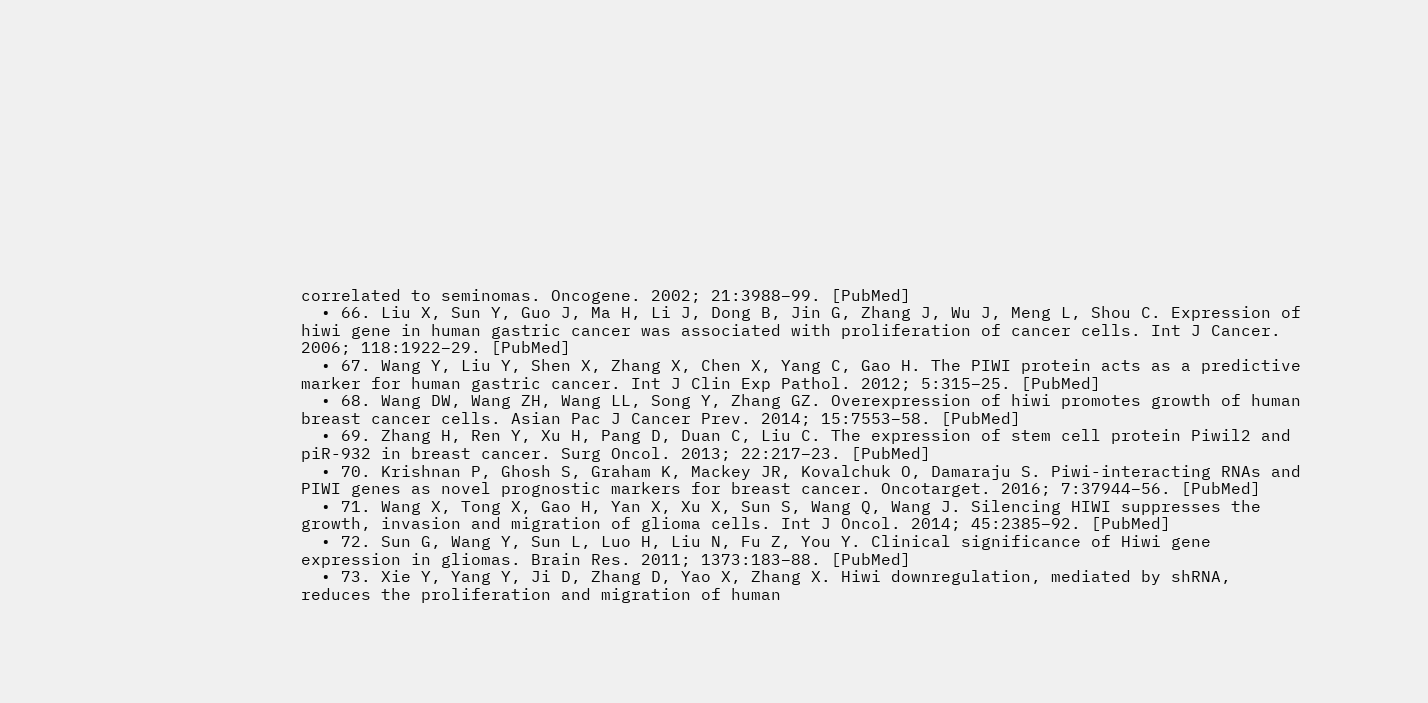correlated to seminomas. Oncogene. 2002; 21:3988–99. [PubMed]
  • 66. Liu X, Sun Y, Guo J, Ma H, Li J, Dong B, Jin G, Zhang J, Wu J, Meng L, Shou C. Expression of hiwi gene in human gastric cancer was associated with proliferation of cancer cells. Int J Cancer. 2006; 118:1922–29. [PubMed]
  • 67. Wang Y, Liu Y, Shen X, Zhang X, Chen X, Yang C, Gao H. The PIWI protein acts as a predictive marker for human gastric cancer. Int J Clin Exp Pathol. 2012; 5:315–25. [PubMed]
  • 68. Wang DW, Wang ZH, Wang LL, Song Y, Zhang GZ. Overexpression of hiwi promotes growth of human breast cancer cells. Asian Pac J Cancer Prev. 2014; 15:7553–58. [PubMed]
  • 69. Zhang H, Ren Y, Xu H, Pang D, Duan C, Liu C. The expression of stem cell protein Piwil2 and piR-932 in breast cancer. Surg Oncol. 2013; 22:217–23. [PubMed]
  • 70. Krishnan P, Ghosh S, Graham K, Mackey JR, Kovalchuk O, Damaraju S. Piwi-interacting RNAs and PIWI genes as novel prognostic markers for breast cancer. Oncotarget. 2016; 7:37944–56. [PubMed]
  • 71. Wang X, Tong X, Gao H, Yan X, Xu X, Sun S, Wang Q, Wang J. Silencing HIWI suppresses the growth, invasion and migration of glioma cells. Int J Oncol. 2014; 45:2385–92. [PubMed]
  • 72. Sun G, Wang Y, Sun L, Luo H, Liu N, Fu Z, You Y. Clinical significance of Hiwi gene expression in gliomas. Brain Res. 2011; 1373:183–88. [PubMed]
  • 73. Xie Y, Yang Y, Ji D, Zhang D, Yao X, Zhang X. Hiwi downregulation, mediated by shRNA, reduces the proliferation and migration of human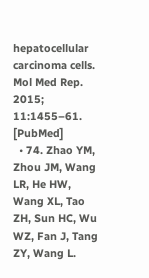hepatocellular carcinoma cells. Mol Med Rep. 2015; 11:1455–61. [PubMed]
  • 74. Zhao YM, Zhou JM, Wang LR, He HW, Wang XL, Tao ZH, Sun HC, Wu WZ, Fan J, Tang ZY, Wang L.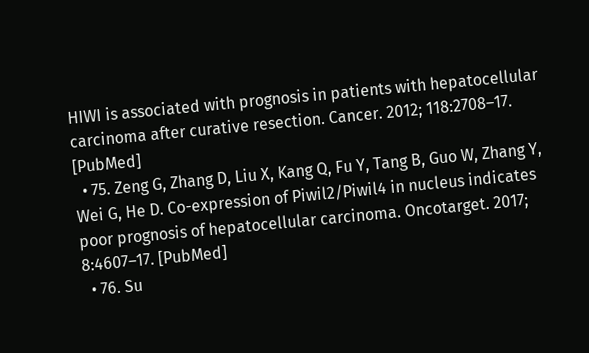HIWI is associated with prognosis in patients with hepatocellular carcinoma after curative resection. Cancer. 2012; 118:2708–17. [PubMed]
  • 75. Zeng G, Zhang D, Liu X, Kang Q, Fu Y, Tang B, Guo W, Zhang Y, Wei G, He D. Co-expression of Piwil2/Piwil4 in nucleus indicates poor prognosis of hepatocellular carcinoma. Oncotarget. 2017; 8:4607–17. [PubMed]
  • 76. Su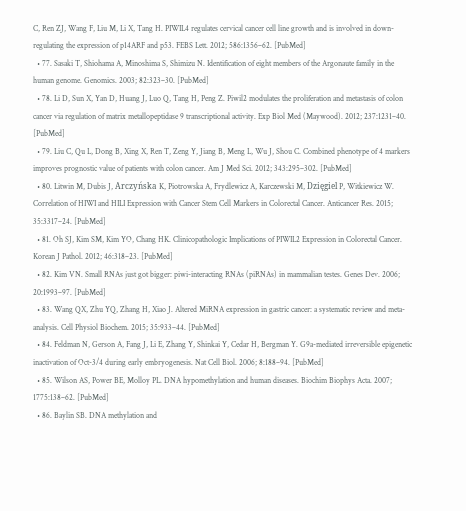C, Ren ZJ, Wang F, Liu M, Li X, Tang H. PIWIL4 regulates cervical cancer cell line growth and is involved in down-regulating the expression of p14ARF and p53. FEBS Lett. 2012; 586:1356–62. [PubMed]
  • 77. Sasaki T, Shiohama A, Minoshima S, Shimizu N. Identification of eight members of the Argonaute family in the human genome. Genomics. 2003; 82:323–30. [PubMed]
  • 78. Li D, Sun X, Yan D, Huang J, Luo Q, Tang H, Peng Z. Piwil2 modulates the proliferation and metastasis of colon cancer via regulation of matrix metallopeptidase 9 transcriptional activity. Exp Biol Med (Maywood). 2012; 237:1231–40. [PubMed]
  • 79. Liu C, Qu L, Dong B, Xing X, Ren T, Zeng Y, Jiang B, Meng L, Wu J, Shou C. Combined phenotype of 4 markers improves prognostic value of patients with colon cancer. Am J Med Sci. 2012; 343:295–302. [PubMed]
  • 80. Litwin M, Dubis J, Arczyńska K, Piotrowska A, Frydlewicz A, Karczewski M, Dzięgiel P, Witkiewicz W. Correlation of HIWI and HILI Expression with Cancer Stem Cell Markers in Colorectal Cancer. Anticancer Res. 2015; 35:3317–24. [PubMed]
  • 81. Oh SJ, Kim SM, Kim YO, Chang HK. Clinicopathologic Implications of PIWIL2 Expression in Colorectal Cancer. Korean J Pathol. 2012; 46:318–23. [PubMed]
  • 82. Kim VN. Small RNAs just got bigger: piwi-interacting RNAs (piRNAs) in mammalian testes. Genes Dev. 2006; 20:1993–97. [PubMed]
  • 83. Wang QX, Zhu YQ, Zhang H, Xiao J. Altered MiRNA expression in gastric cancer: a systematic review and meta-analysis. Cell Physiol Biochem. 2015; 35:933–44. [PubMed]
  • 84. Feldman N, Gerson A, Fang J, Li E, Zhang Y, Shinkai Y, Cedar H, Bergman Y. G9a-mediated irreversible epigenetic inactivation of Oct-3/4 during early embryogenesis. Nat Cell Biol. 2006; 8:188–94. [PubMed]
  • 85. Wilson AS, Power BE, Molloy PL. DNA hypomethylation and human diseases. Biochim Biophys Acta. 2007; 1775:138–62. [PubMed]
  • 86. Baylin SB. DNA methylation and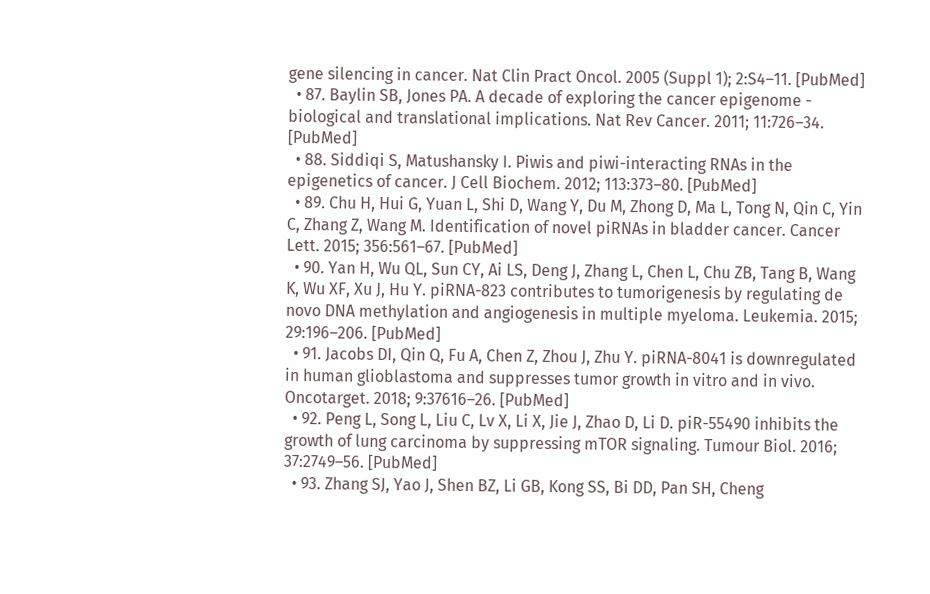gene silencing in cancer. Nat Clin Pract Oncol. 2005 (Suppl 1); 2:S4–11. [PubMed]
  • 87. Baylin SB, Jones PA. A decade of exploring the cancer epigenome - biological and translational implications. Nat Rev Cancer. 2011; 11:726–34. [PubMed]
  • 88. Siddiqi S, Matushansky I. Piwis and piwi-interacting RNAs in the epigenetics of cancer. J Cell Biochem. 2012; 113:373–80. [PubMed]
  • 89. Chu H, Hui G, Yuan L, Shi D, Wang Y, Du M, Zhong D, Ma L, Tong N, Qin C, Yin C, Zhang Z, Wang M. Identification of novel piRNAs in bladder cancer. Cancer Lett. 2015; 356:561–67. [PubMed]
  • 90. Yan H, Wu QL, Sun CY, Ai LS, Deng J, Zhang L, Chen L, Chu ZB, Tang B, Wang K, Wu XF, Xu J, Hu Y. piRNA-823 contributes to tumorigenesis by regulating de novo DNA methylation and angiogenesis in multiple myeloma. Leukemia. 2015; 29:196–206. [PubMed]
  • 91. Jacobs DI, Qin Q, Fu A, Chen Z, Zhou J, Zhu Y. piRNA-8041 is downregulated in human glioblastoma and suppresses tumor growth in vitro and in vivo. Oncotarget. 2018; 9:37616–26. [PubMed]
  • 92. Peng L, Song L, Liu C, Lv X, Li X, Jie J, Zhao D, Li D. piR-55490 inhibits the growth of lung carcinoma by suppressing mTOR signaling. Tumour Biol. 2016; 37:2749–56. [PubMed]
  • 93. Zhang SJ, Yao J, Shen BZ, Li GB, Kong SS, Bi DD, Pan SH, Cheng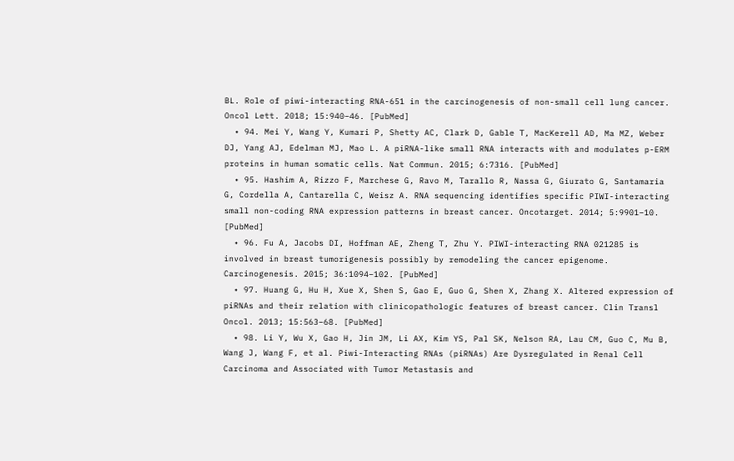BL. Role of piwi-interacting RNA-651 in the carcinogenesis of non-small cell lung cancer. Oncol Lett. 2018; 15:940–46. [PubMed]
  • 94. Mei Y, Wang Y, Kumari P, Shetty AC, Clark D, Gable T, MacKerell AD, Ma MZ, Weber DJ, Yang AJ, Edelman MJ, Mao L. A piRNA-like small RNA interacts with and modulates p-ERM proteins in human somatic cells. Nat Commun. 2015; 6:7316. [PubMed]
  • 95. Hashim A, Rizzo F, Marchese G, Ravo M, Tarallo R, Nassa G, Giurato G, Santamaria G, Cordella A, Cantarella C, Weisz A. RNA sequencing identifies specific PIWI-interacting small non-coding RNA expression patterns in breast cancer. Oncotarget. 2014; 5:9901–10. [PubMed]
  • 96. Fu A, Jacobs DI, Hoffman AE, Zheng T, Zhu Y. PIWI-interacting RNA 021285 is involved in breast tumorigenesis possibly by remodeling the cancer epigenome. Carcinogenesis. 2015; 36:1094–102. [PubMed]
  • 97. Huang G, Hu H, Xue X, Shen S, Gao E, Guo G, Shen X, Zhang X. Altered expression of piRNAs and their relation with clinicopathologic features of breast cancer. Clin Transl Oncol. 2013; 15:563–68. [PubMed]
  • 98. Li Y, Wu X, Gao H, Jin JM, Li AX, Kim YS, Pal SK, Nelson RA, Lau CM, Guo C, Mu B, Wang J, Wang F, et al. Piwi-Interacting RNAs (piRNAs) Are Dysregulated in Renal Cell Carcinoma and Associated with Tumor Metastasis and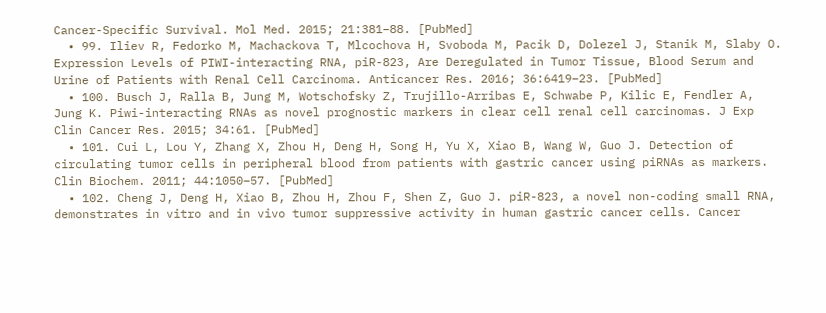Cancer-Specific Survival. Mol Med. 2015; 21:381–88. [PubMed]
  • 99. Iliev R, Fedorko M, Machackova T, Mlcochova H, Svoboda M, Pacik D, Dolezel J, Stanik M, Slaby O. Expression Levels of PIWI-interacting RNA, piR-823, Are Deregulated in Tumor Tissue, Blood Serum and Urine of Patients with Renal Cell Carcinoma. Anticancer Res. 2016; 36:6419–23. [PubMed]
  • 100. Busch J, Ralla B, Jung M, Wotschofsky Z, Trujillo-Arribas E, Schwabe P, Kilic E, Fendler A, Jung K. Piwi-interacting RNAs as novel prognostic markers in clear cell renal cell carcinomas. J Exp Clin Cancer Res. 2015; 34:61. [PubMed]
  • 101. Cui L, Lou Y, Zhang X, Zhou H, Deng H, Song H, Yu X, Xiao B, Wang W, Guo J. Detection of circulating tumor cells in peripheral blood from patients with gastric cancer using piRNAs as markers. Clin Biochem. 2011; 44:1050–57. [PubMed]
  • 102. Cheng J, Deng H, Xiao B, Zhou H, Zhou F, Shen Z, Guo J. piR-823, a novel non-coding small RNA, demonstrates in vitro and in vivo tumor suppressive activity in human gastric cancer cells. Cancer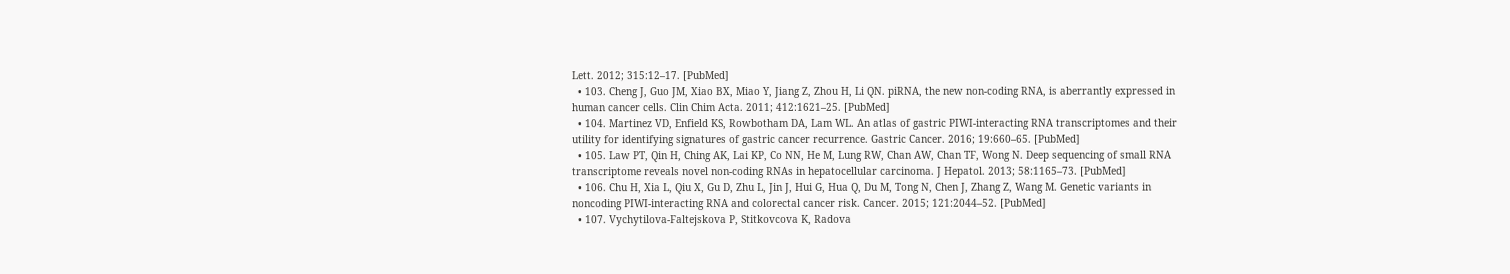Lett. 2012; 315:12–17. [PubMed]
  • 103. Cheng J, Guo JM, Xiao BX, Miao Y, Jiang Z, Zhou H, Li QN. piRNA, the new non-coding RNA, is aberrantly expressed in human cancer cells. Clin Chim Acta. 2011; 412:1621–25. [PubMed]
  • 104. Martinez VD, Enfield KS, Rowbotham DA, Lam WL. An atlas of gastric PIWI-interacting RNA transcriptomes and their utility for identifying signatures of gastric cancer recurrence. Gastric Cancer. 2016; 19:660–65. [PubMed]
  • 105. Law PT, Qin H, Ching AK, Lai KP, Co NN, He M, Lung RW, Chan AW, Chan TF, Wong N. Deep sequencing of small RNA transcriptome reveals novel non-coding RNAs in hepatocellular carcinoma. J Hepatol. 2013; 58:1165–73. [PubMed]
  • 106. Chu H, Xia L, Qiu X, Gu D, Zhu L, Jin J, Hui G, Hua Q, Du M, Tong N, Chen J, Zhang Z, Wang M. Genetic variants in noncoding PIWI-interacting RNA and colorectal cancer risk. Cancer. 2015; 121:2044–52. [PubMed]
  • 107. Vychytilova-Faltejskova P, Stitkovcova K, Radova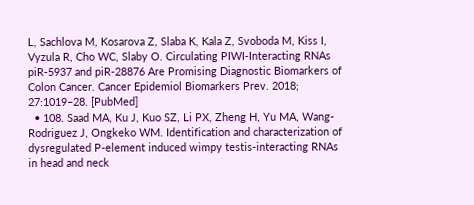L, Sachlova M, Kosarova Z, Slaba K, Kala Z, Svoboda M, Kiss I, Vyzula R, Cho WC, Slaby O. Circulating PIWI-Interacting RNAs piR-5937 and piR-28876 Are Promising Diagnostic Biomarkers of Colon Cancer. Cancer Epidemiol Biomarkers Prev. 2018; 27:1019–28. [PubMed]
  • 108. Saad MA, Ku J, Kuo SZ, Li PX, Zheng H, Yu MA, Wang-Rodriguez J, Ongkeko WM. Identification and characterization of dysregulated P-element induced wimpy testis-interacting RNAs in head and neck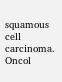squamous cell carcinoma. Oncol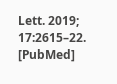Lett. 2019; 17:2615–22. [PubMed]